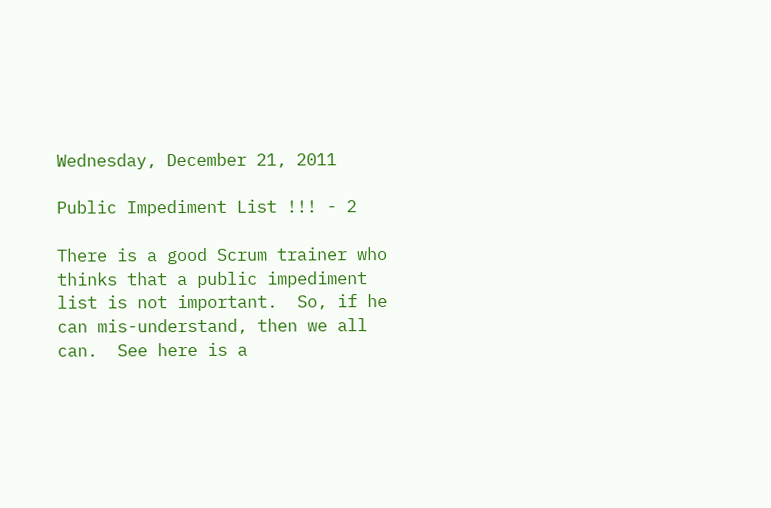Wednesday, December 21, 2011

Public Impediment List !!! - 2

There is a good Scrum trainer who thinks that a public impediment list is not important.  So, if he can mis-understand, then we all can.  See here is a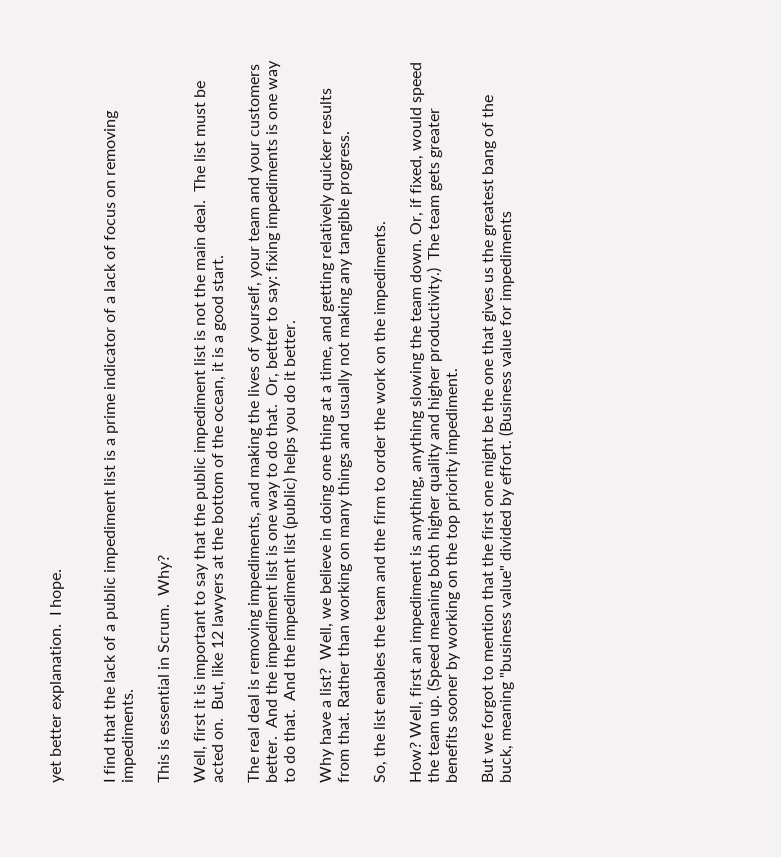yet better explanation.  I hope.


I find that the lack of a public impediment list is a prime indicator of a lack of focus on removing impediments.

This is essential in Scrum.  Why?

Well, first it is important to say that the public impediment list is not the main deal.  The list must be acted on.  But, like 12 lawyers at the bottom of the ocean, it is a good start.

The real deal is removing impediments, and making the lives of yourself, your team and your customers better.  And the impediment list is one way to do that.  Or, better to say: fixing impediments is one way to do that.  And the impediment list (public) helps you do it better.

Why have a list?  Well, we believe in doing one thing at a time, and getting relatively quicker results from that. Rather than working on many things and usually not making any tangible progress.

So, the list enables the team and the firm to order the work on the impediments.

How? Well, first an impediment is anything, anything slowing the team down. Or, if fixed, would speed the team up. (Speed meaning both higher quality and higher productivity.)  The team gets greater benefits sooner by working on the top priority impediment.

But we forgot to mention that the first one might be the one that gives us the greatest bang of the buck, meaning "business value" divided by effort. (Business value for impediments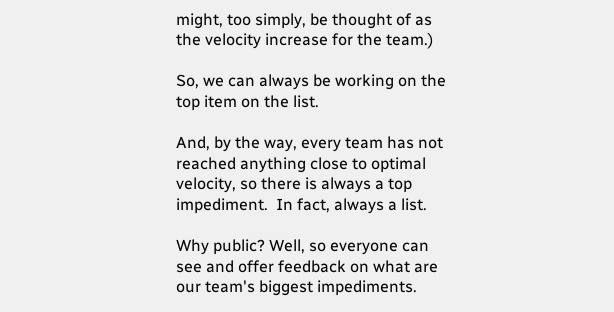might, too simply, be thought of as the velocity increase for the team.)

So, we can always be working on the top item on the list.

And, by the way, every team has not reached anything close to optimal velocity, so there is always a top impediment.  In fact, always a list.

Why public? Well, so everyone can see and offer feedback on what are our team's biggest impediments.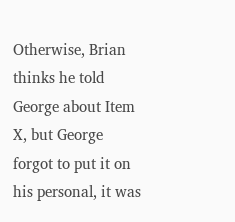Otherwise, Brian thinks he told George about Item X, but George forgot to put it on his personal, it was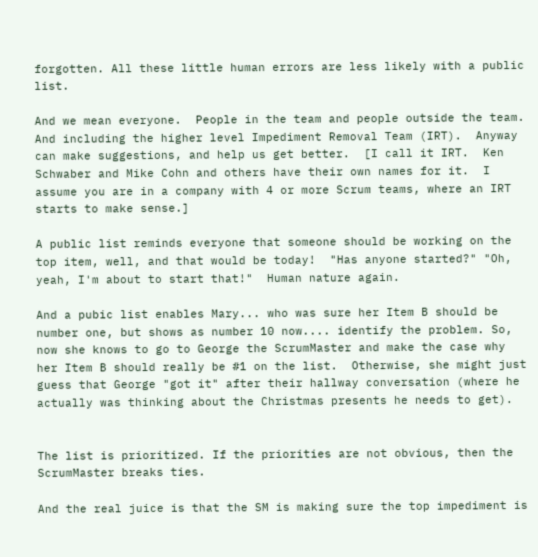forgotten. All these little human errors are less likely with a public list.

And we mean everyone.  People in the team and people outside the team.  And including the higher level Impediment Removal Team (IRT).  Anyway can make suggestions, and help us get better.  [I call it IRT.  Ken Schwaber and Mike Cohn and others have their own names for it.  I assume you are in a company with 4 or more Scrum teams, where an IRT starts to make sense.]

A public list reminds everyone that someone should be working on the top item, well, and that would be today!  "Has anyone started?" "Oh, yeah, I'm about to start that!"  Human nature again.

And a pubic list enables Mary... who was sure her Item B should be number one, but shows as number 10 now.... identify the problem. So, now she knows to go to George the ScrumMaster and make the case why her Item B should really be #1 on the list.  Otherwise, she might just guess that George "got it" after their hallway conversation (where he actually was thinking about the Christmas presents he needs to get).


The list is prioritized. If the priorities are not obvious, then the ScrumMaster breaks ties.

And the real juice is that the SM is making sure the top impediment is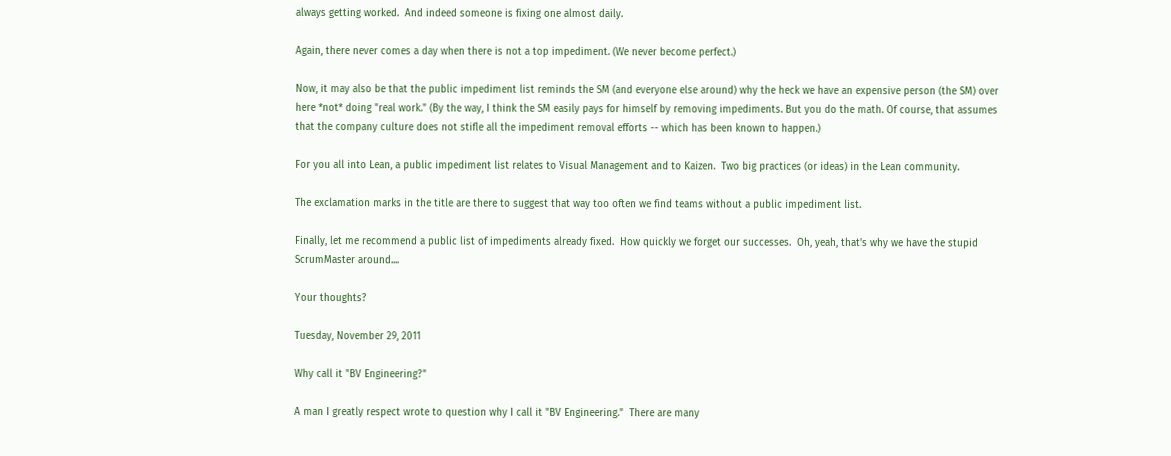always getting worked.  And indeed someone is fixing one almost daily.

Again, there never comes a day when there is not a top impediment. (We never become perfect.)

Now, it may also be that the public impediment list reminds the SM (and everyone else around) why the heck we have an expensive person (the SM) over here *not* doing "real work." (By the way, I think the SM easily pays for himself by removing impediments. But you do the math. Of course, that assumes that the company culture does not stifle all the impediment removal efforts -- which has been known to happen.)

For you all into Lean, a public impediment list relates to Visual Management and to Kaizen.  Two big practices (or ideas) in the Lean community.

The exclamation marks in the title are there to suggest that way too often we find teams without a public impediment list.

Finally, let me recommend a public list of impediments already fixed.  How quickly we forget our successes.  Oh, yeah, that's why we have the stupid ScrumMaster around....

Your thoughts?

Tuesday, November 29, 2011

Why call it "BV Engineering?"

A man I greatly respect wrote to question why I call it "BV Engineering."  There are many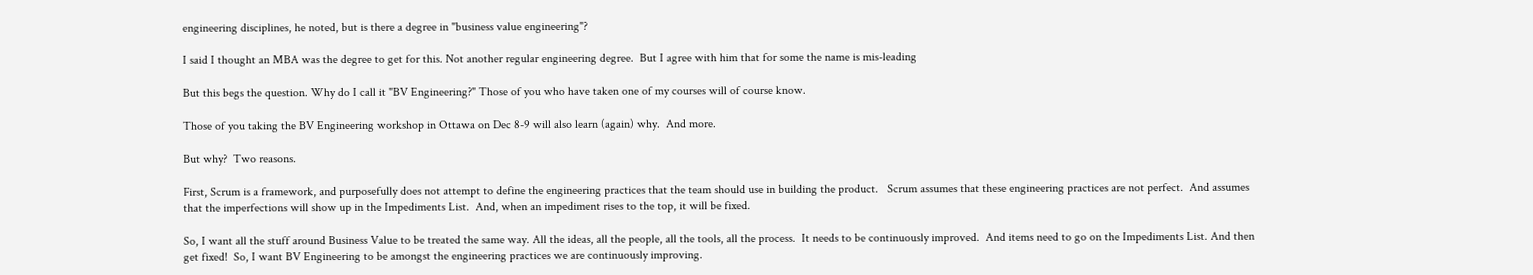engineering disciplines, he noted, but is there a degree in "business value engineering"?

I said I thought an MBA was the degree to get for this. Not another regular engineering degree.  But I agree with him that for some the name is mis-leading

But this begs the question. Why do I call it "BV Engineering?" Those of you who have taken one of my courses will of course know.

Those of you taking the BV Engineering workshop in Ottawa on Dec 8-9 will also learn (again) why.  And more.

But why?  Two reasons.

First, Scrum is a framework, and purposefully does not attempt to define the engineering practices that the team should use in building the product.   Scrum assumes that these engineering practices are not perfect.  And assumes that the imperfections will show up in the Impediments List.  And, when an impediment rises to the top, it will be fixed.

So, I want all the stuff around Business Value to be treated the same way. All the ideas, all the people, all the tools, all the process.  It needs to be continuously improved.  And items need to go on the Impediments List. And then get fixed!  So, I want BV Engineering to be amongst the engineering practices we are continuously improving.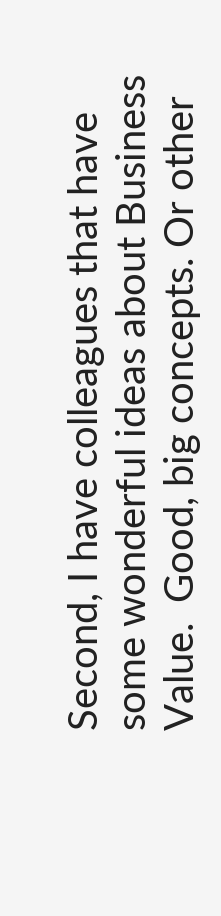Second, I have colleagues that have some wonderful ideas about Business Value.  Good, big concepts. Or other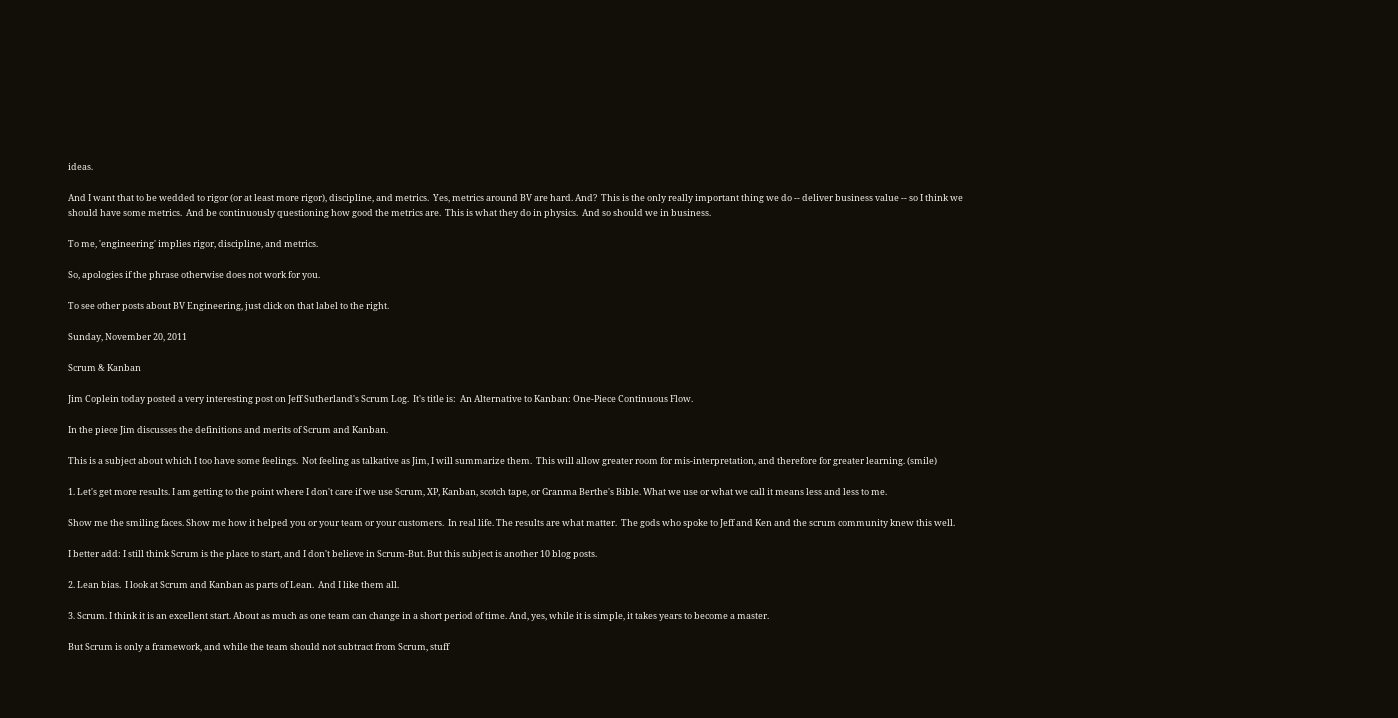ideas.

And I want that to be wedded to rigor (or at least more rigor), discipline, and metrics.  Yes, metrics around BV are hard. And?  This is the only really important thing we do -- deliver business value -- so I think we should have some metrics.  And be continuously questioning how good the metrics are.  This is what they do in physics.  And so should we in business.

To me, 'engineering' implies rigor, discipline, and metrics.

So, apologies if the phrase otherwise does not work for you.

To see other posts about BV Engineering, just click on that label to the right.

Sunday, November 20, 2011

Scrum & Kanban

Jim Coplein today posted a very interesting post on Jeff Sutherland's Scrum Log.  It's title is:  An Alternative to Kanban: One-Piece Continuous Flow.

In the piece Jim discusses the definitions and merits of Scrum and Kanban.

This is a subject about which I too have some feelings.  Not feeling as talkative as Jim, I will summarize them.  This will allow greater room for mis-interpretation, and therefore for greater learning. (smile)

1. Let's get more results. I am getting to the point where I don't care if we use Scrum, XP, Kanban, scotch tape, or Granma Berthe's Bible. What we use or what we call it means less and less to me.

Show me the smiling faces. Show me how it helped you or your team or your customers.  In real life. The results are what matter.  The gods who spoke to Jeff and Ken and the scrum community knew this well.

I better add: I still think Scrum is the place to start, and I don't believe in Scrum-But. But this subject is another 10 blog posts.

2. Lean bias.  I look at Scrum and Kanban as parts of Lean.  And I like them all.

3. Scrum. I think it is an excellent start. About as much as one team can change in a short period of time. And, yes, while it is simple, it takes years to become a master.

But Scrum is only a framework, and while the team should not subtract from Scrum, stuff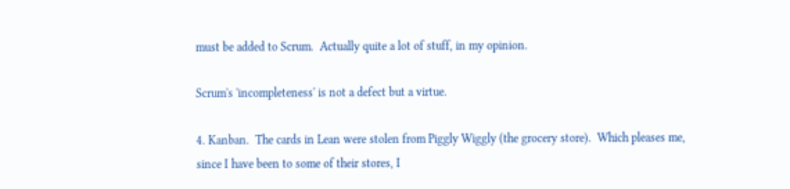must be added to Scrum.  Actually quite a lot of stuff, in my opinion.

Scrum's 'incompleteness' is not a defect but a virtue.

4. Kanban.  The cards in Lean were stolen from Piggly Wiggly (the grocery store).  Which pleases me, since I have been to some of their stores, I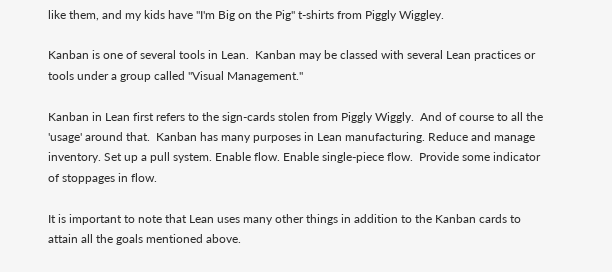like them, and my kids have "I'm Big on the Pig" t-shirts from Piggly Wiggley.

Kanban is one of several tools in Lean.  Kanban may be classed with several Lean practices or tools under a group called "Visual Management."

Kanban in Lean first refers to the sign-cards stolen from Piggly Wiggly.  And of course to all the 'usage' around that.  Kanban has many purposes in Lean manufacturing. Reduce and manage inventory. Set up a pull system. Enable flow. Enable single-piece flow.  Provide some indicator of stoppages in flow.

It is important to note that Lean uses many other things in addition to the Kanban cards to attain all the goals mentioned above.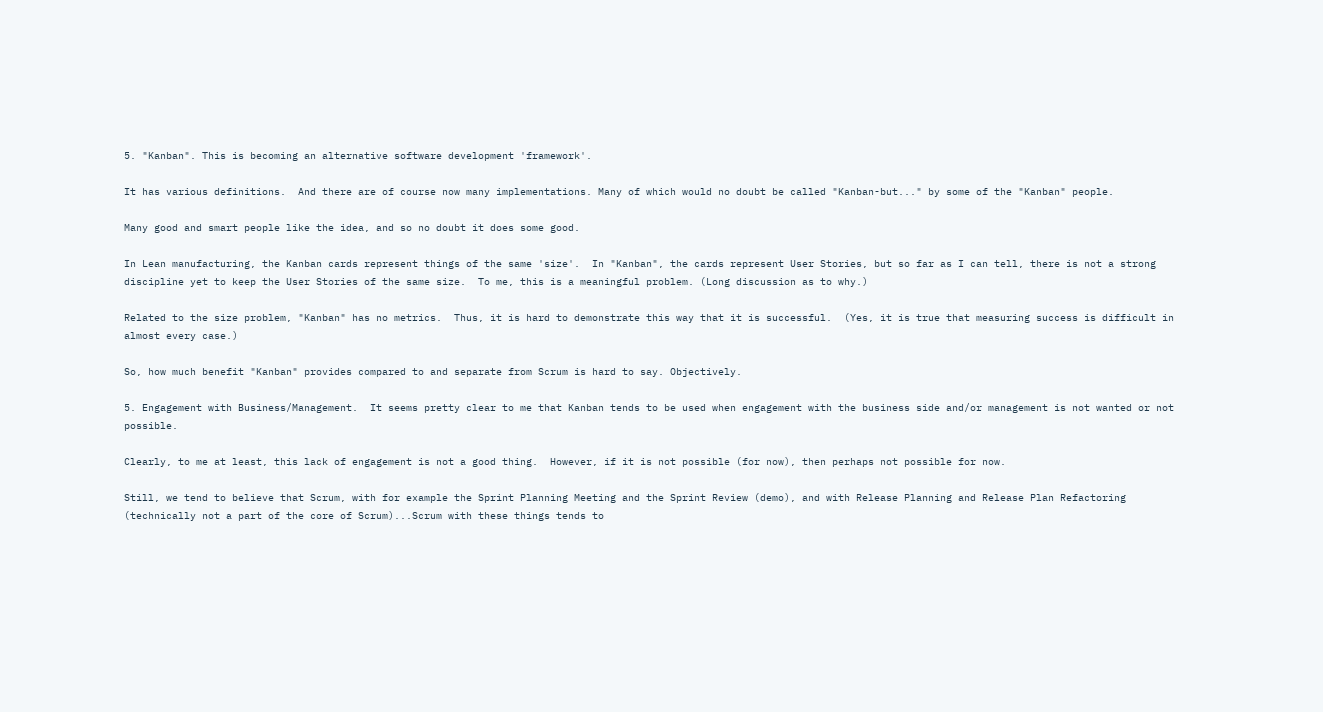5. "Kanban". This is becoming an alternative software development 'framework'.

It has various definitions.  And there are of course now many implementations. Many of which would no doubt be called "Kanban-but..." by some of the "Kanban" people.

Many good and smart people like the idea, and so no doubt it does some good.

In Lean manufacturing, the Kanban cards represent things of the same 'size'.  In "Kanban", the cards represent User Stories, but so far as I can tell, there is not a strong discipline yet to keep the User Stories of the same size.  To me, this is a meaningful problem. (Long discussion as to why.)

Related to the size problem, "Kanban" has no metrics.  Thus, it is hard to demonstrate this way that it is successful.  (Yes, it is true that measuring success is difficult in almost every case.)

So, how much benefit "Kanban" provides compared to and separate from Scrum is hard to say. Objectively.

5. Engagement with Business/Management.  It seems pretty clear to me that Kanban tends to be used when engagement with the business side and/or management is not wanted or not possible.

Clearly, to me at least, this lack of engagement is not a good thing.  However, if it is not possible (for now), then perhaps not possible for now.

Still, we tend to believe that Scrum, with for example the Sprint Planning Meeting and the Sprint Review (demo), and with Release Planning and Release Plan Refactoring (technically not a part of the core of Scrum)...Scrum with these things tends to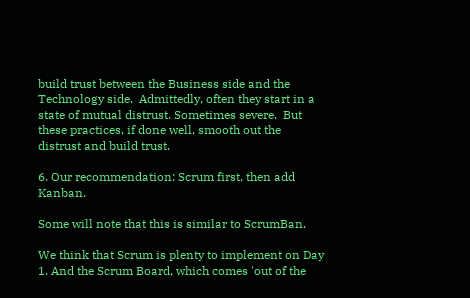build trust between the Business side and the Technology side.  Admittedly, often they start in a state of mutual distrust. Sometimes severe.  But these practices, if done well, smooth out the distrust and build trust.

6. Our recommendation: Scrum first, then add Kanban.

Some will note that this is similar to ScrumBan.

We think that Scrum is plenty to implement on Day 1. And the Scrum Board, which comes 'out of the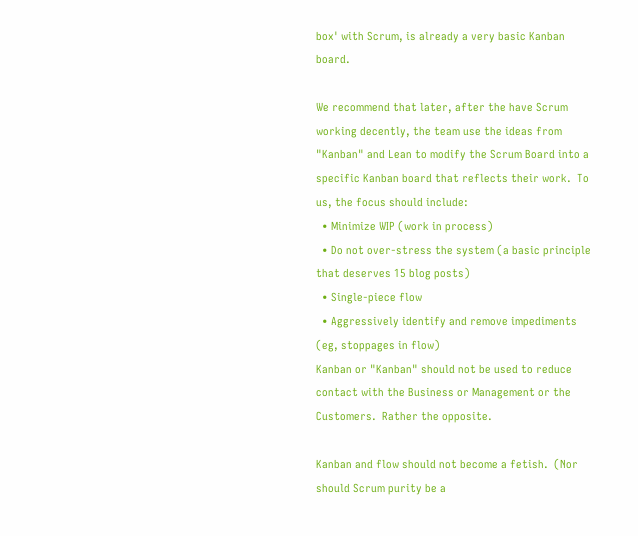box' with Scrum, is already a very basic Kanban board.

We recommend that later, after the have Scrum working decently, the team use the ideas from "Kanban" and Lean to modify the Scrum Board into a specific Kanban board that reflects their work.  To us, the focus should include:
  • Minimize WIP (work in process)
  • Do not over-stress the system (a basic principle that deserves 15 blog posts)
  • Single-piece flow
  • Aggressively identify and remove impediments (eg, stoppages in flow)
Kanban or "Kanban" should not be used to reduce contact with the Business or Management or the Customers.  Rather the opposite.

Kanban and flow should not become a fetish.  (Nor should Scrum purity be a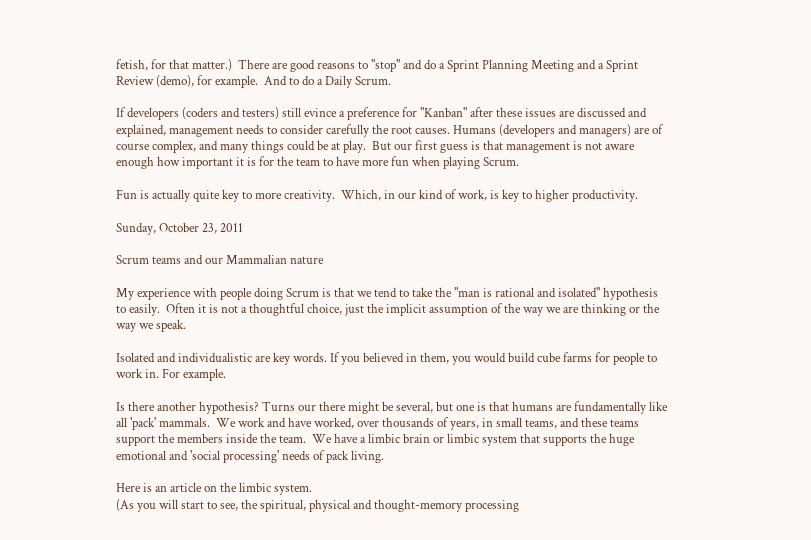fetish, for that matter.)  There are good reasons to "stop" and do a Sprint Planning Meeting and a Sprint Review (demo), for example.  And to do a Daily Scrum.

If developers (coders and testers) still evince a preference for "Kanban" after these issues are discussed and explained, management needs to consider carefully the root causes. Humans (developers and managers) are of course complex, and many things could be at play.  But our first guess is that management is not aware enough how important it is for the team to have more fun when playing Scrum.

Fun is actually quite key to more creativity.  Which, in our kind of work, is key to higher productivity.

Sunday, October 23, 2011

Scrum teams and our Mammalian nature

My experience with people doing Scrum is that we tend to take the "man is rational and isolated" hypothesis to easily.  Often it is not a thoughtful choice, just the implicit assumption of the way we are thinking or the way we speak.

Isolated and individualistic are key words. If you believed in them, you would build cube farms for people to work in. For example.

Is there another hypothesis? Turns our there might be several, but one is that humans are fundamentally like all 'pack' mammals.  We work and have worked, over thousands of years, in small teams, and these teams support the members inside the team.  We have a limbic brain or limbic system that supports the huge emotional and 'social processing' needs of pack living.

Here is an article on the limbic system.
(As you will start to see, the spiritual, physical and thought-memory processing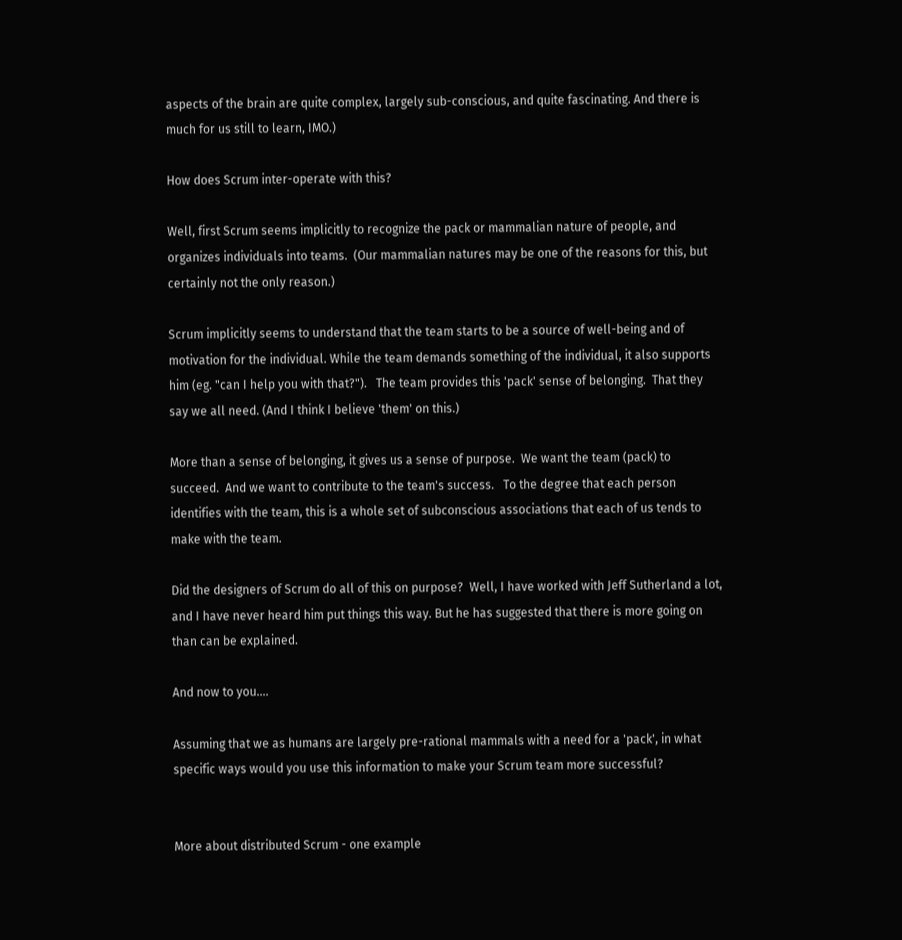aspects of the brain are quite complex, largely sub-conscious, and quite fascinating. And there is much for us still to learn, IMO.)

How does Scrum inter-operate with this?

Well, first Scrum seems implicitly to recognize the pack or mammalian nature of people, and organizes individuals into teams.  (Our mammalian natures may be one of the reasons for this, but certainly not the only reason.)

Scrum implicitly seems to understand that the team starts to be a source of well-being and of motivation for the individual. While the team demands something of the individual, it also supports him (eg. "can I help you with that?").   The team provides this 'pack' sense of belonging.  That they say we all need. (And I think I believe 'them' on this.)

More than a sense of belonging, it gives us a sense of purpose.  We want the team (pack) to succeed.  And we want to contribute to the team's success.   To the degree that each person identifies with the team, this is a whole set of subconscious associations that each of us tends to make with the team.

Did the designers of Scrum do all of this on purpose?  Well, I have worked with Jeff Sutherland a lot, and I have never heard him put things this way. But he has suggested that there is more going on than can be explained.

And now to you....

Assuming that we as humans are largely pre-rational mammals with a need for a 'pack', in what specific ways would you use this information to make your Scrum team more successful?


More about distributed Scrum - one example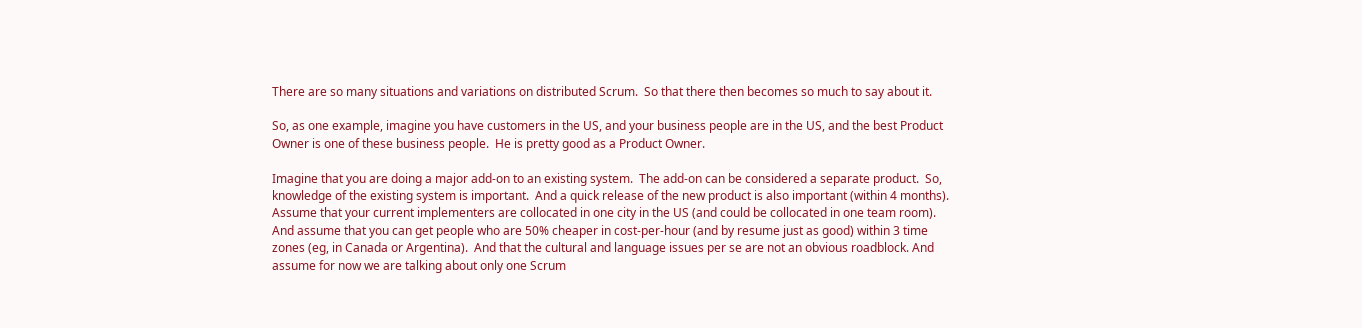There are so many situations and variations on distributed Scrum.  So that there then becomes so much to say about it.

So, as one example, imagine you have customers in the US, and your business people are in the US, and the best Product Owner is one of these business people.  He is pretty good as a Product Owner.

Imagine that you are doing a major add-on to an existing system.  The add-on can be considered a separate product.  So, knowledge of the existing system is important.  And a quick release of the new product is also important (within 4 months).  Assume that your current implementers are collocated in one city in the US (and could be collocated in one team room).  And assume that you can get people who are 50% cheaper in cost-per-hour (and by resume just as good) within 3 time zones (eg, in Canada or Argentina).  And that the cultural and language issues per se are not an obvious roadblock. And assume for now we are talking about only one Scrum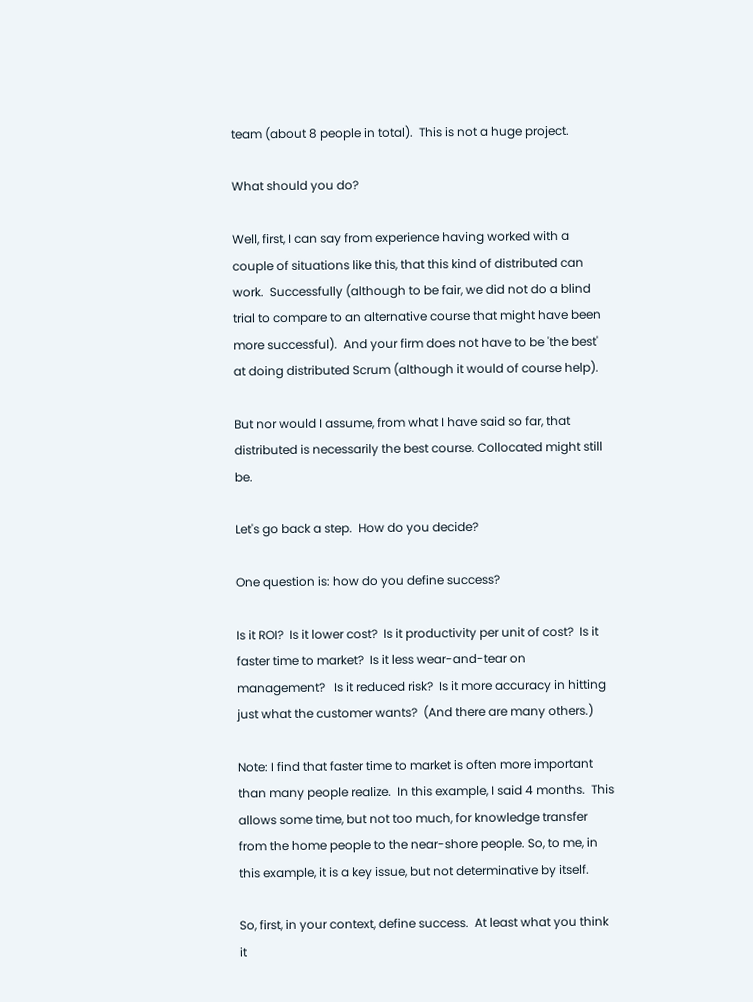team (about 8 people in total).  This is not a huge project.

What should you do?

Well, first, I can say from experience having worked with a couple of situations like this, that this kind of distributed can work.  Successfully (although to be fair, we did not do a blind trial to compare to an alternative course that might have been more successful).  And your firm does not have to be 'the best' at doing distributed Scrum (although it would of course help).

But nor would I assume, from what I have said so far, that distributed is necessarily the best course. Collocated might still be.

Let's go back a step.  How do you decide?

One question is: how do you define success?

Is it ROI?  Is it lower cost?  Is it productivity per unit of cost?  Is it faster time to market?  Is it less wear-and-tear on management?   Is it reduced risk?  Is it more accuracy in hitting just what the customer wants?  (And there are many others.)

Note: I find that faster time to market is often more important than many people realize.  In this example, I said 4 months.  This allows some time, but not too much, for knowledge transfer from the home people to the near-shore people. So, to me, in this example, it is a key issue, but not determinative by itself.

So, first, in your context, define success.  At least what you think it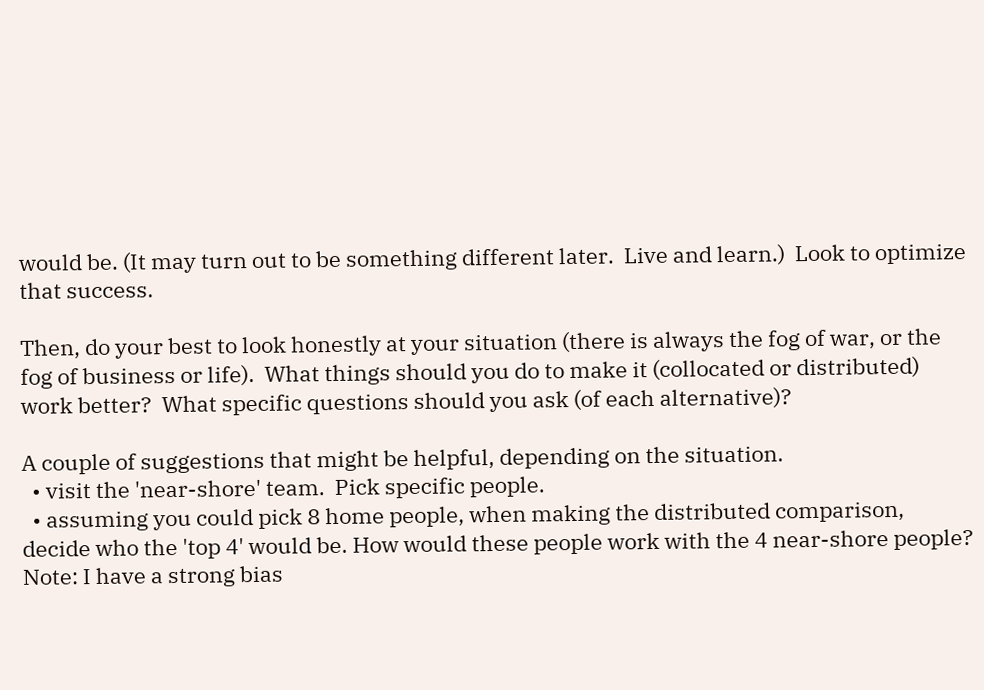would be. (It may turn out to be something different later.  Live and learn.)  Look to optimize that success.

Then, do your best to look honestly at your situation (there is always the fog of war, or the fog of business or life).  What things should you do to make it (collocated or distributed) work better?  What specific questions should you ask (of each alternative)?

A couple of suggestions that might be helpful, depending on the situation.
  • visit the 'near-shore' team.  Pick specific people.
  • assuming you could pick 8 home people, when making the distributed comparison, decide who the 'top 4' would be. How would these people work with the 4 near-shore people?
Note: I have a strong bias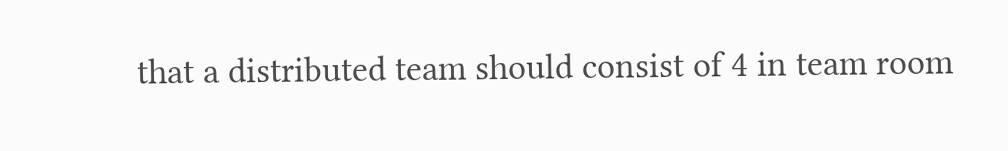that a distributed team should consist of 4 in team room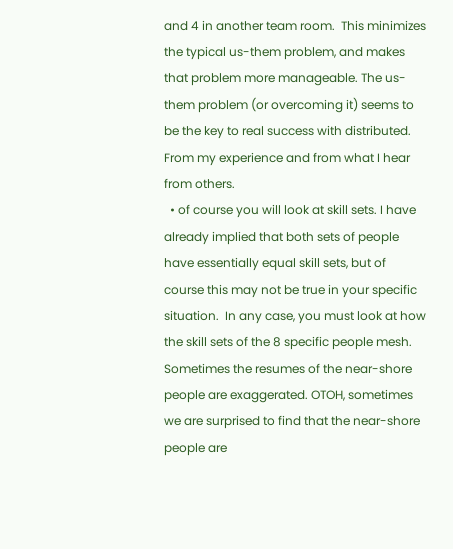and 4 in another team room.  This minimizes the typical us-them problem, and makes that problem more manageable. The us-them problem (or overcoming it) seems to be the key to real success with distributed.  From my experience and from what I hear from others.
  • of course you will look at skill sets. I have already implied that both sets of people have essentially equal skill sets, but of course this may not be true in your specific situation.  In any case, you must look at how the skill sets of the 8 specific people mesh. Sometimes the resumes of the near-shore people are exaggerated. OTOH, sometimes we are surprised to find that the near-shore people are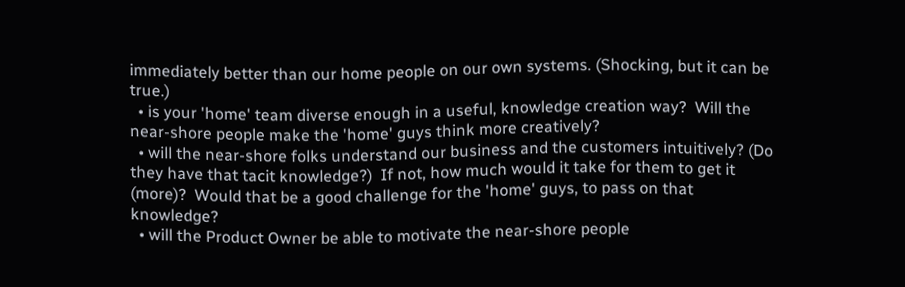immediately better than our home people on our own systems. (Shocking, but it can be true.)
  • is your 'home' team diverse enough in a useful, knowledge creation way?  Will the near-shore people make the 'home' guys think more creatively?
  • will the near-shore folks understand our business and the customers intuitively? (Do they have that tacit knowledge?)  If not, how much would it take for them to get it (more)?  Would that be a good challenge for the 'home' guys, to pass on that knowledge?
  • will the Product Owner be able to motivate the near-shore people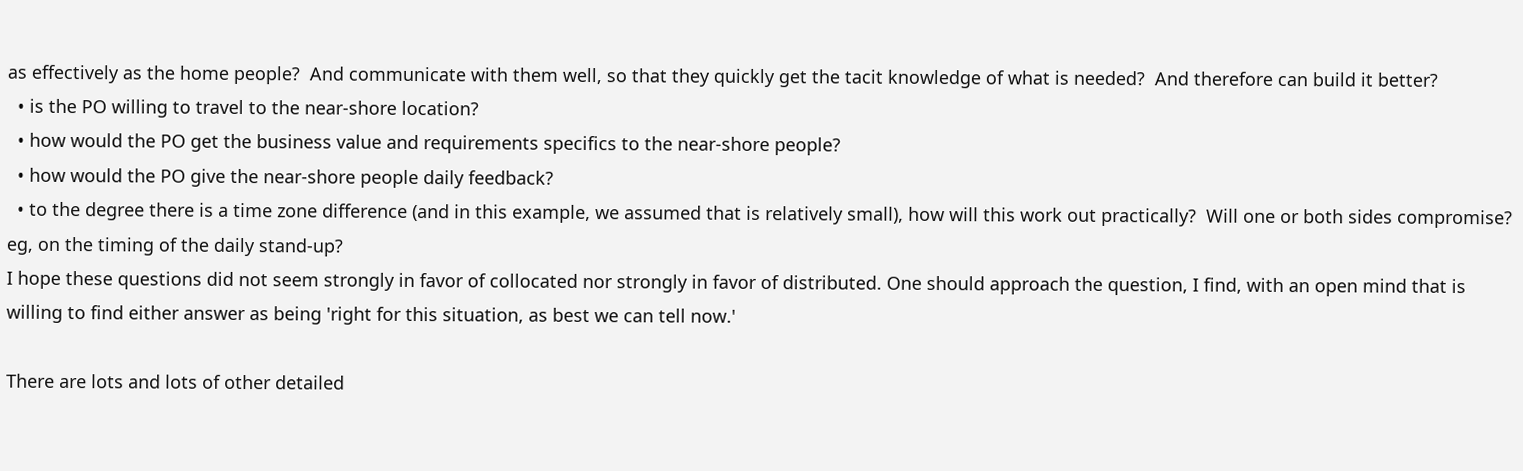as effectively as the home people?  And communicate with them well, so that they quickly get the tacit knowledge of what is needed?  And therefore can build it better?
  • is the PO willing to travel to the near-shore location?
  • how would the PO get the business value and requirements specifics to the near-shore people?
  • how would the PO give the near-shore people daily feedback?
  • to the degree there is a time zone difference (and in this example, we assumed that is relatively small), how will this work out practically?  Will one or both sides compromise?  eg, on the timing of the daily stand-up?
I hope these questions did not seem strongly in favor of collocated nor strongly in favor of distributed. One should approach the question, I find, with an open mind that is willing to find either answer as being 'right for this situation, as best we can tell now.'

There are lots and lots of other detailed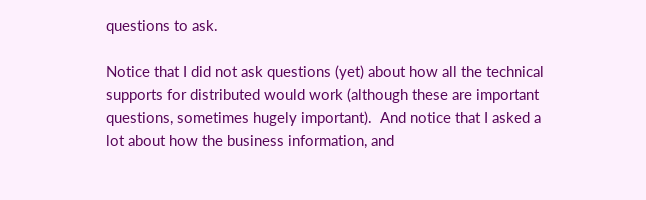questions to ask.

Notice that I did not ask questions (yet) about how all the technical supports for distributed would work (although these are important questions, sometimes hugely important).  And notice that I asked a lot about how the business information, and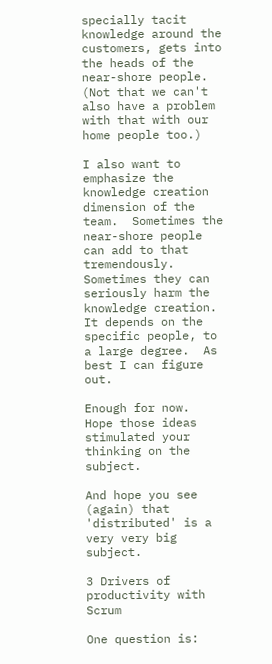specially tacit knowledge around the customers, gets into the heads of the near-shore people.  (Not that we can't also have a problem with that with our home people too.)

I also want to emphasize the knowledge creation dimension of the team.  Sometimes the near-shore people can add to that tremendously.  Sometimes they can seriously harm the knowledge creation.  It depends on the specific people, to a large degree.  As best I can figure out.

Enough for now.  Hope those ideas stimulated your thinking on the subject.

And hope you see (again) that 'distributed' is a very very big subject.

3 Drivers of productivity with Scrum

One question is: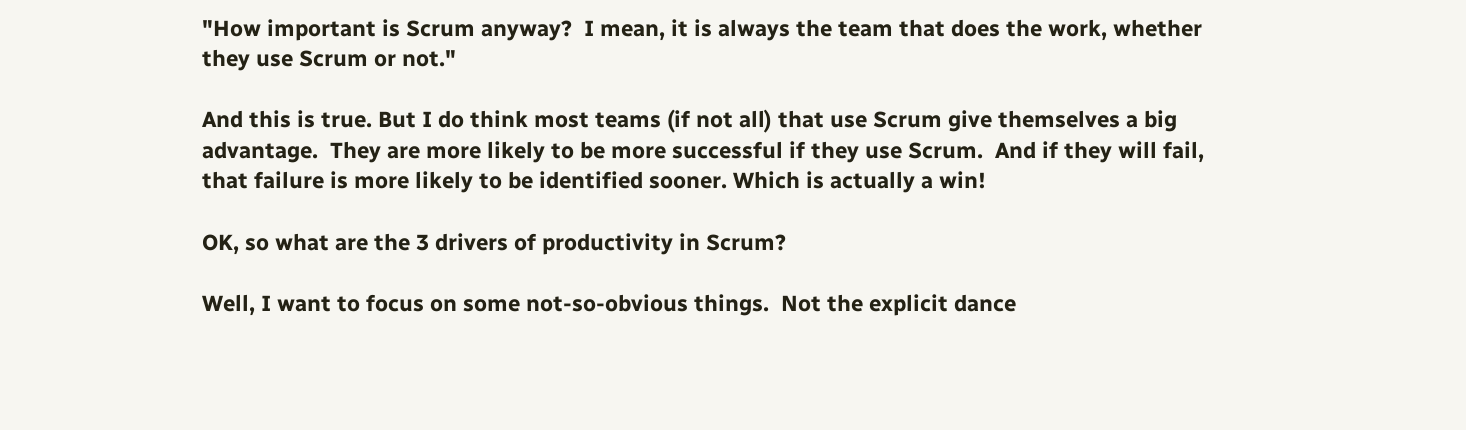"How important is Scrum anyway?  I mean, it is always the team that does the work, whether they use Scrum or not."

And this is true. But I do think most teams (if not all) that use Scrum give themselves a big advantage.  They are more likely to be more successful if they use Scrum.  And if they will fail, that failure is more likely to be identified sooner. Which is actually a win!

OK, so what are the 3 drivers of productivity in Scrum?

Well, I want to focus on some not-so-obvious things.  Not the explicit dance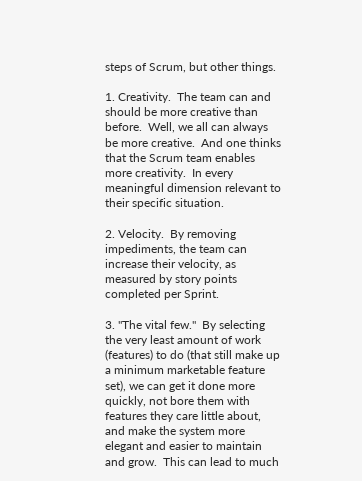steps of Scrum, but other things.

1. Creativity.  The team can and should be more creative than before.  Well, we all can always be more creative.  And one thinks that the Scrum team enables more creativity.  In every meaningful dimension relevant to their specific situation.

2. Velocity.  By removing impediments, the team can increase their velocity, as measured by story points completed per Sprint.

3. "The vital few."  By selecting the very least amount of work (features) to do (that still make up a minimum marketable feature set), we can get it done more quickly, not bore them with features they care little about, and make the system more elegant and easier to maintain and grow.  This can lead to much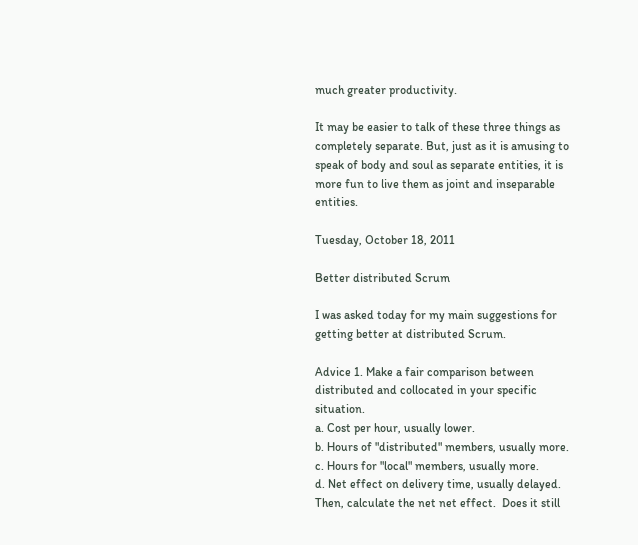much greater productivity.

It may be easier to talk of these three things as completely separate. But, just as it is amusing to speak of body and soul as separate entities, it is more fun to live them as joint and inseparable entities.

Tuesday, October 18, 2011

Better distributed Scrum

I was asked today for my main suggestions for getting better at distributed Scrum.

Advice 1. Make a fair comparison between distributed and collocated in your specific situation.
a. Cost per hour, usually lower.
b. Hours of "distributed" members, usually more.
c. Hours for "local" members, usually more.
d. Net effect on delivery time, usually delayed.
Then, calculate the net net effect.  Does it still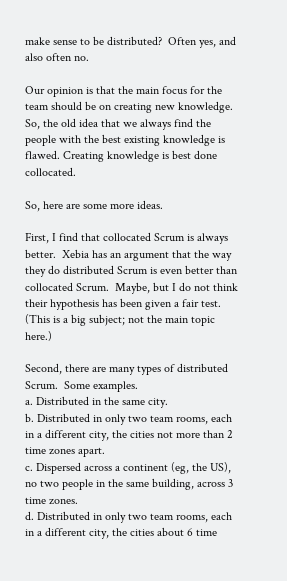make sense to be distributed?  Often yes, and also often no.

Our opinion is that the main focus for the team should be on creating new knowledge. So, the old idea that we always find the people with the best existing knowledge is flawed. Creating knowledge is best done collocated.

So, here are some more ideas.

First, I find that collocated Scrum is always better.  Xebia has an argument that the way they do distributed Scrum is even better than collocated Scrum.  Maybe, but I do not think their hypothesis has been given a fair test. (This is a big subject; not the main topic here.)

Second, there are many types of distributed Scrum.  Some examples.
a. Distributed in the same city.
b. Distributed in only two team rooms, each in a different city, the cities not more than 2 time zones apart.
c. Dispersed across a continent (eg, the US), no two people in the same building, across 3 time zones.
d. Distributed in only two team rooms, each in a different city, the cities about 6 time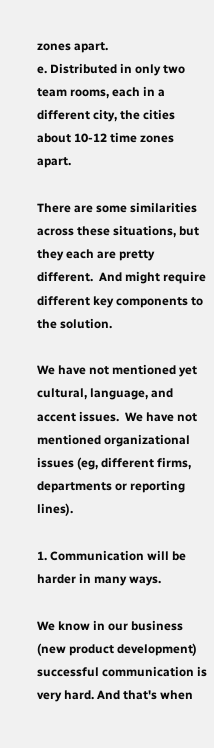zones apart.
e. Distributed in only two team rooms, each in a different city, the cities about 10-12 time zones apart.

There are some similarities across these situations, but they each are pretty different.  And might require different key components to the solution.

We have not mentioned yet cultural, language, and accent issues.  We have not mentioned organizational issues (eg, different firms, departments or reporting lines).

1. Communication will be harder in many ways.

We know in our business (new product development) successful communication is very hard. And that's when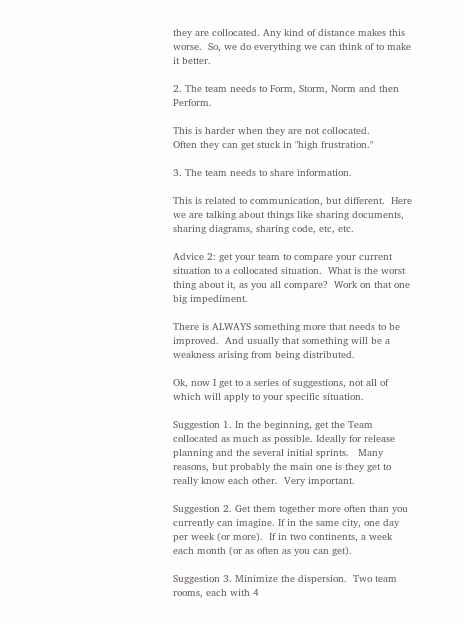they are collocated. Any kind of distance makes this worse.  So, we do everything we can think of to make it better.

2. The team needs to Form, Storm, Norm and then Perform.

This is harder when they are not collocated.
Often they can get stuck in "high frustration."

3. The team needs to share information.

This is related to communication, but different.  Here we are talking about things like sharing documents, sharing diagrams, sharing code, etc, etc.

Advice 2: get your team to compare your current situation to a collocated situation.  What is the worst thing about it, as you all compare?  Work on that one big impediment.

There is ALWAYS something more that needs to be improved.  And usually that something will be a weakness arising from being distributed.

Ok, now I get to a series of suggestions, not all of which will apply to your specific situation.

Suggestion 1. In the beginning, get the Team collocated as much as possible. Ideally for release planning and the several initial sprints.   Many reasons, but probably the main one is they get to really know each other.  Very important.

Suggestion 2. Get them together more often than you currently can imagine. If in the same city, one day per week (or more).  If in two continents, a week each month (or as often as you can get).

Suggestion 3. Minimize the dispersion.  Two team rooms, each with 4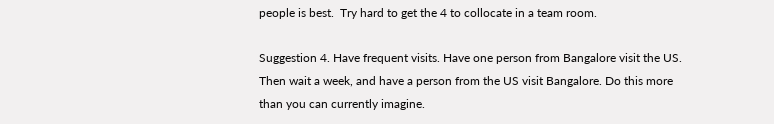people is best.  Try hard to get the 4 to collocate in a team room.

Suggestion 4. Have frequent visits. Have one person from Bangalore visit the US. Then wait a week, and have a person from the US visit Bangalore. Do this more than you can currently imagine.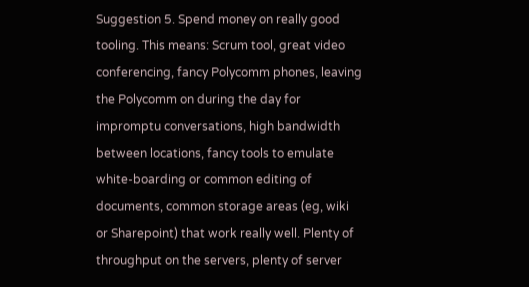Suggestion 5. Spend money on really good tooling. This means: Scrum tool, great video conferencing, fancy Polycomm phones, leaving the Polycomm on during the day for impromptu conversations, high bandwidth between locations, fancy tools to emulate white-boarding or common editing of documents, common storage areas (eg, wiki or Sharepoint) that work really well. Plenty of throughput on the servers, plenty of server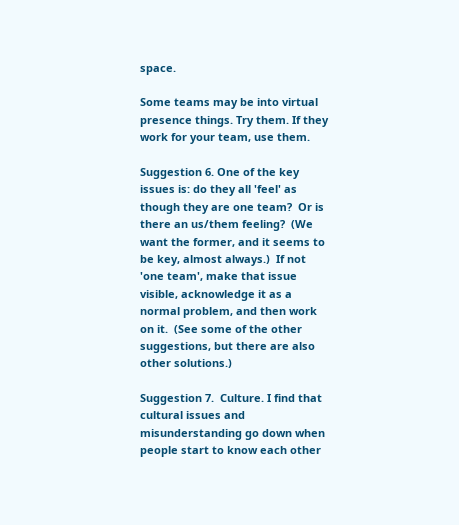space.

Some teams may be into virtual presence things. Try them. If they work for your team, use them.

Suggestion 6. One of the key issues is: do they all 'feel' as though they are one team?  Or is there an us/them feeling?  (We want the former, and it seems to be key, almost always.)  If not 'one team', make that issue visible, acknowledge it as a normal problem, and then work on it.  (See some of the other suggestions, but there are also other solutions.)

Suggestion 7.  Culture. I find that cultural issues and misunderstanding go down when people start to know each other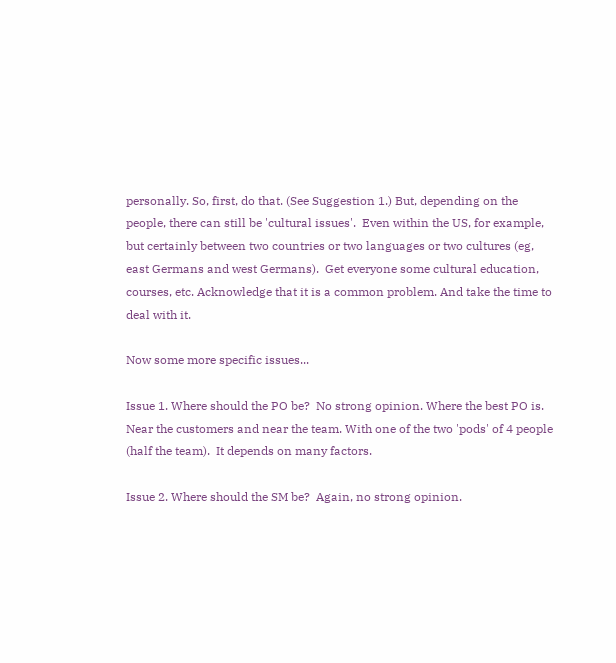personally. So, first, do that. (See Suggestion 1.) But, depending on the people, there can still be 'cultural issues'.  Even within the US, for example, but certainly between two countries or two languages or two cultures (eg, east Germans and west Germans).  Get everyone some cultural education, courses, etc. Acknowledge that it is a common problem. And take the time to deal with it.

Now some more specific issues...

Issue 1. Where should the PO be?  No strong opinion. Where the best PO is.  Near the customers and near the team. With one of the two 'pods' of 4 people (half the team).  It depends on many factors.

Issue 2. Where should the SM be?  Again, no strong opinion.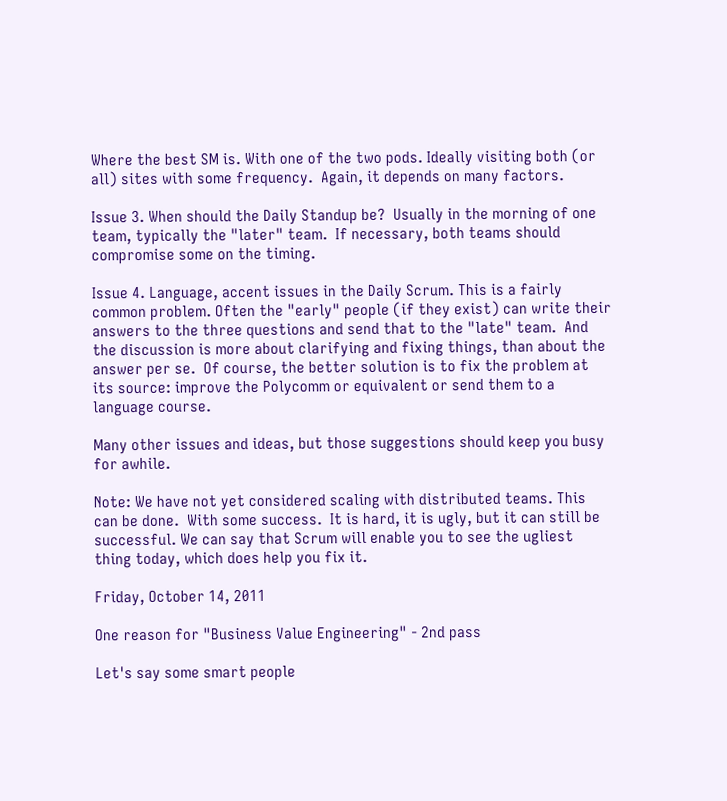Where the best SM is. With one of the two pods. Ideally visiting both (or all) sites with some frequency.  Again, it depends on many factors.

Issue 3. When should the Daily Standup be?  Usually in the morning of one team, typically the "later" team.  If necessary, both teams should compromise some on the timing.

Issue 4. Language, accent issues in the Daily Scrum. This is a fairly common problem. Often the "early" people (if they exist) can write their answers to the three questions and send that to the "late" team.  And the discussion is more about clarifying and fixing things, than about the answer per se.  Of course, the better solution is to fix the problem at its source: improve the Polycomm or equivalent or send them to a language course.

Many other issues and ideas, but those suggestions should keep you busy for awhile.

Note: We have not yet considered scaling with distributed teams. This can be done.  With some success.  It is hard, it is ugly, but it can still be successful. We can say that Scrum will enable you to see the ugliest thing today, which does help you fix it.

Friday, October 14, 2011

One reason for "Business Value Engineering" - 2nd pass

Let's say some smart people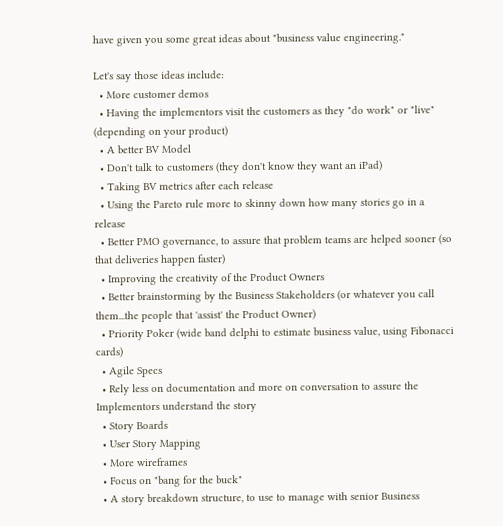have given you some great ideas about "business value engineering."

Let's say those ideas include:
  • More customer demos
  • Having the implementors visit the customers as they "do work" or "live" (depending on your product)
  • A better BV Model
  • Don't talk to customers (they don't know they want an iPad)
  • Taking BV metrics after each release
  • Using the Pareto rule more to skinny down how many stories go in a release
  • Better PMO governance, to assure that problem teams are helped sooner (so that deliveries happen faster)
  • Improving the creativity of the Product Owners
  • Better brainstorming by the Business Stakeholders (or whatever you call them...the people that 'assist' the Product Owner)
  • Priority Poker (wide band delphi to estimate business value, using Fibonacci cards)
  • Agile Specs
  • Rely less on documentation and more on conversation to assure the Implementors understand the story
  • Story Boards
  • User Story Mapping
  • More wireframes
  • Focus on "bang for the buck"
  • A story breakdown structure, to use to manage with senior Business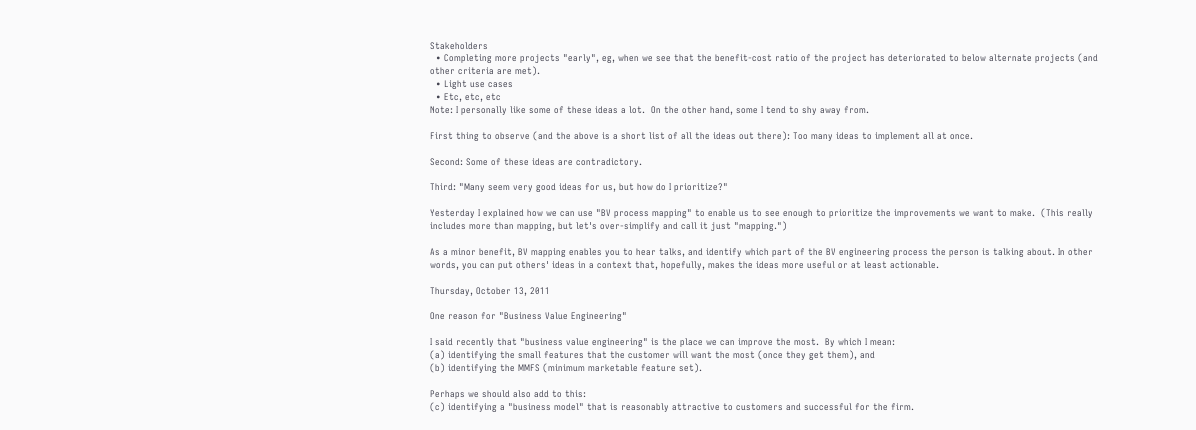Stakeholders
  • Completing more projects "early", eg, when we see that the benefit-cost ratio of the project has deteriorated to below alternate projects (and other criteria are met).
  • Light use cases
  • Etc, etc, etc
Note: I personally like some of these ideas a lot.  On the other hand, some I tend to shy away from.

First thing to observe (and the above is a short list of all the ideas out there): Too many ideas to implement all at once.

Second: Some of these ideas are contradictory.

Third: "Many seem very good ideas for us, but how do I prioritize?"

Yesterday I explained how we can use "BV process mapping" to enable us to see enough to prioritize the improvements we want to make.  (This really includes more than mapping, but let's over-simplify and call it just "mapping.")

As a minor benefit, BV mapping enables you to hear talks, and identify which part of the BV engineering process the person is talking about. In other words, you can put others' ideas in a context that, hopefully, makes the ideas more useful or at least actionable.

Thursday, October 13, 2011

One reason for "Business Value Engineering"

I said recently that "business value engineering" is the place we can improve the most.  By which I mean:
(a) identifying the small features that the customer will want the most (once they get them), and
(b) identifying the MMFS (minimum marketable feature set).

Perhaps we should also add to this:
(c) identifying a "business model" that is reasonably attractive to customers and successful for the firm.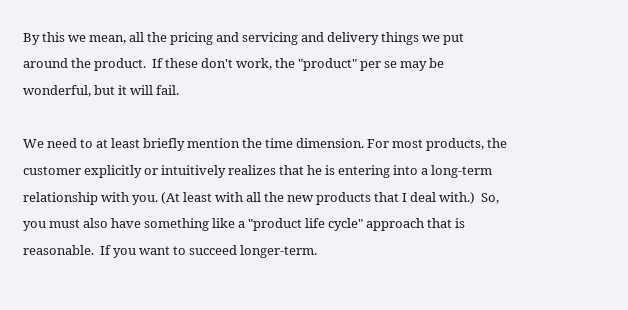By this we mean, all the pricing and servicing and delivery things we put around the product.  If these don't work, the "product" per se may be wonderful, but it will fail.

We need to at least briefly mention the time dimension. For most products, the customer explicitly or intuitively realizes that he is entering into a long-term relationship with you. (At least with all the new products that I deal with.)  So, you must also have something like a "product life cycle" approach that is reasonable.  If you want to succeed longer-term.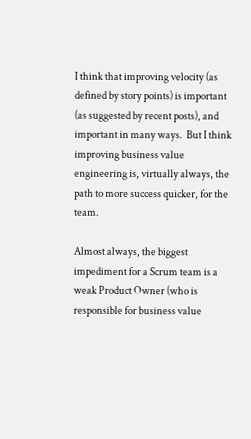I think that improving velocity (as defined by story points) is important (as suggested by recent posts), and important in many ways.  But I think improving business value engineering is, virtually always, the path to more success quicker, for the team.

Almost always, the biggest impediment for a Scrum team is a weak Product Owner (who is responsible for business value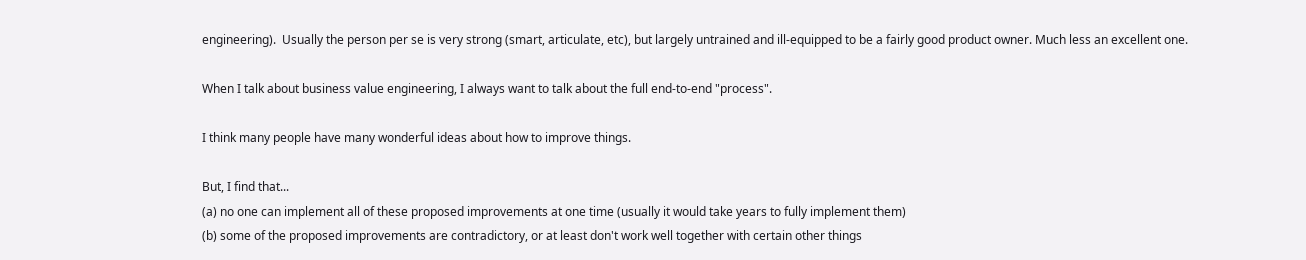engineering).  Usually the person per se is very strong (smart, articulate, etc), but largely untrained and ill-equipped to be a fairly good product owner. Much less an excellent one.

When I talk about business value engineering, I always want to talk about the full end-to-end "process".

I think many people have many wonderful ideas about how to improve things.

But, I find that...
(a) no one can implement all of these proposed improvements at one time (usually it would take years to fully implement them)
(b) some of the proposed improvements are contradictory, or at least don't work well together with certain other things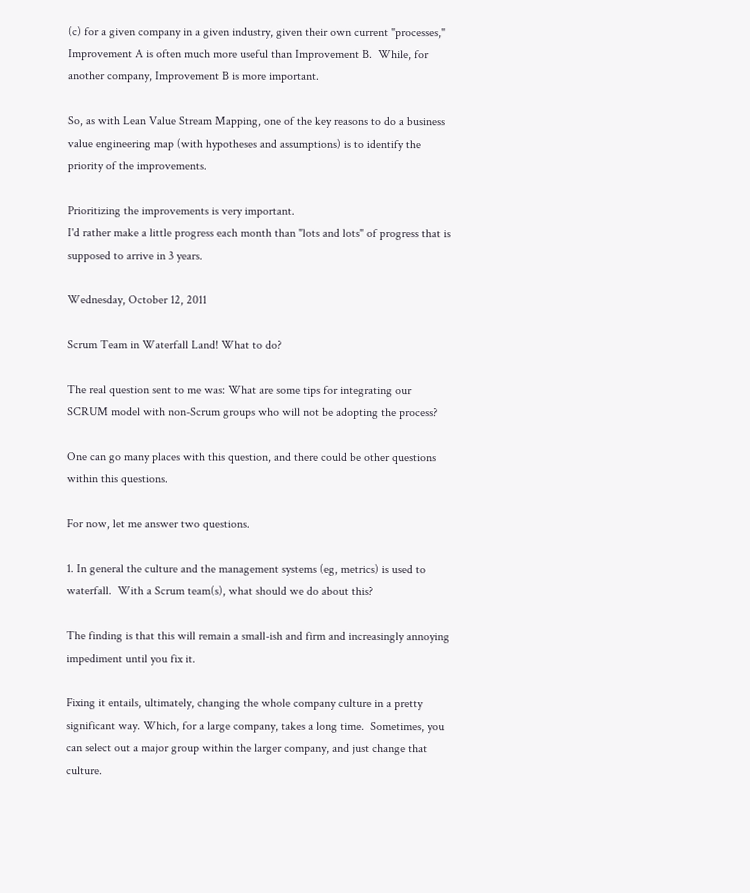(c) for a given company in a given industry, given their own current "processes," Improvement A is often much more useful than Improvement B.  While, for another company, Improvement B is more important.

So, as with Lean Value Stream Mapping, one of the key reasons to do a business value engineering map (with hypotheses and assumptions) is to identify the priority of the improvements.

Prioritizing the improvements is very important.
I'd rather make a little progress each month than "lots and lots" of progress that is supposed to arrive in 3 years.

Wednesday, October 12, 2011

Scrum Team in Waterfall Land! What to do?

The real question sent to me was: What are some tips for integrating our SCRUM model with non-Scrum groups who will not be adopting the process?

One can go many places with this question, and there could be other questions within this questions.

For now, let me answer two questions.

1. In general the culture and the management systems (eg, metrics) is used to waterfall.  With a Scrum team(s), what should we do about this?

The finding is that this will remain a small-ish and firm and increasingly annoying impediment until you fix it.

Fixing it entails, ultimately, changing the whole company culture in a pretty significant way. Which, for a large company, takes a long time.  Sometimes, you can select out a major group within the larger company, and just change that culture.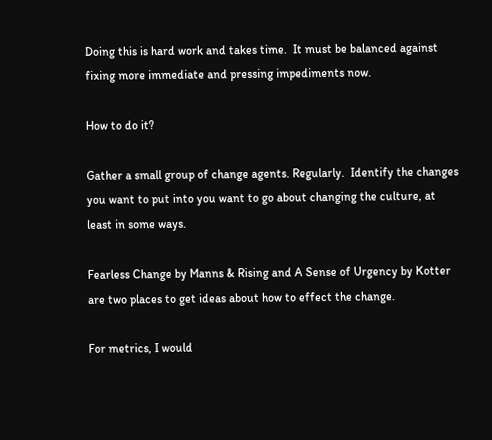Doing this is hard work and takes time.  It must be balanced against fixing more immediate and pressing impediments now.

How to do it?

Gather a small group of change agents. Regularly.  Identify the changes you want to put into you want to go about changing the culture, at least in some ways.

Fearless Change by Manns & Rising and A Sense of Urgency by Kotter are two places to get ideas about how to effect the change.

For metrics, I would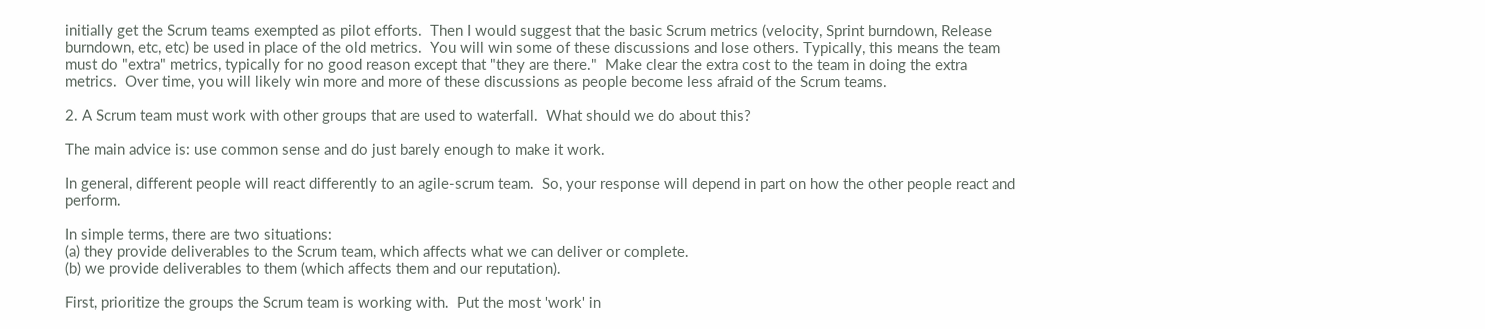initially get the Scrum teams exempted as pilot efforts.  Then I would suggest that the basic Scrum metrics (velocity, Sprint burndown, Release burndown, etc, etc) be used in place of the old metrics.  You will win some of these discussions and lose others. Typically, this means the team must do "extra" metrics, typically for no good reason except that "they are there."  Make clear the extra cost to the team in doing the extra metrics.  Over time, you will likely win more and more of these discussions as people become less afraid of the Scrum teams.

2. A Scrum team must work with other groups that are used to waterfall.  What should we do about this?

The main advice is: use common sense and do just barely enough to make it work.

In general, different people will react differently to an agile-scrum team.  So, your response will depend in part on how the other people react and perform.

In simple terms, there are two situations:
(a) they provide deliverables to the Scrum team, which affects what we can deliver or complete.
(b) we provide deliverables to them (which affects them and our reputation).

First, prioritize the groups the Scrum team is working with.  Put the most 'work' in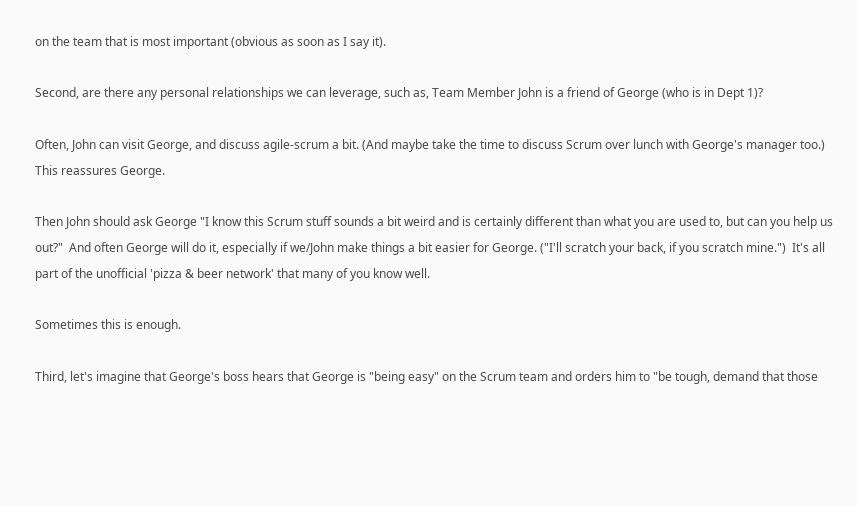on the team that is most important (obvious as soon as I say it).

Second, are there any personal relationships we can leverage, such as, Team Member John is a friend of George (who is in Dept 1)?

Often, John can visit George, and discuss agile-scrum a bit. (And maybe take the time to discuss Scrum over lunch with George's manager too.)  This reassures George.

Then John should ask George "I know this Scrum stuff sounds a bit weird and is certainly different than what you are used to, but can you help us out?"  And often George will do it, especially if we/John make things a bit easier for George. ("I'll scratch your back, if you scratch mine.")  It's all part of the unofficial 'pizza & beer network' that many of you know well.

Sometimes this is enough.

Third, let's imagine that George's boss hears that George is "being easy" on the Scrum team and orders him to "be tough, demand that those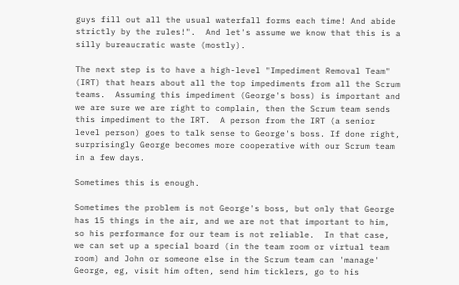guys fill out all the usual waterfall forms each time! And abide strictly by the rules!".  And let's assume we know that this is a silly bureaucratic waste (mostly).

The next step is to have a high-level "Impediment Removal Team" (IRT) that hears about all the top impediments from all the Scrum teams.  Assuming this impediment (George's boss) is important and we are sure we are right to complain, then the Scrum team sends this impediment to the IRT.  A person from the IRT (a senior level person) goes to talk sense to George's boss. If done right, surprisingly George becomes more cooperative with our Scrum team in a few days.

Sometimes this is enough.

Sometimes the problem is not George's boss, but only that George has 15 things in the air, and we are not that important to him, so his performance for our team is not reliable.  In that case, we can set up a special board (in the team room or virtual team room) and John or someone else in the Scrum team can 'manage' George, eg, visit him often, send him ticklers, go to his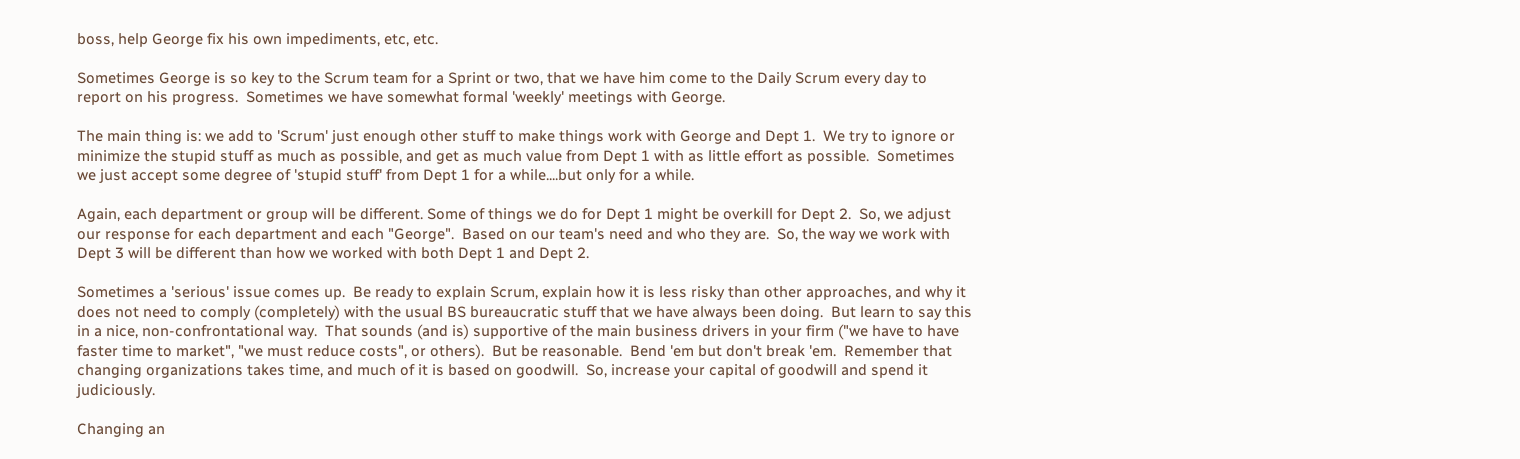boss, help George fix his own impediments, etc, etc.

Sometimes George is so key to the Scrum team for a Sprint or two, that we have him come to the Daily Scrum every day to report on his progress.  Sometimes we have somewhat formal 'weekly' meetings with George.

The main thing is: we add to 'Scrum' just enough other stuff to make things work with George and Dept 1.  We try to ignore or minimize the stupid stuff as much as possible, and get as much value from Dept 1 with as little effort as possible.  Sometimes we just accept some degree of 'stupid stuff' from Dept 1 for a while....but only for a while.

Again, each department or group will be different. Some of things we do for Dept 1 might be overkill for Dept 2.  So, we adjust our response for each department and each "George".  Based on our team's need and who they are.  So, the way we work with Dept 3 will be different than how we worked with both Dept 1 and Dept 2.

Sometimes a 'serious' issue comes up.  Be ready to explain Scrum, explain how it is less risky than other approaches, and why it does not need to comply (completely) with the usual BS bureaucratic stuff that we have always been doing.  But learn to say this in a nice, non-confrontational way.  That sounds (and is) supportive of the main business drivers in your firm ("we have to have faster time to market", "we must reduce costs", or others).  But be reasonable.  Bend 'em but don't break 'em.  Remember that changing organizations takes time, and much of it is based on goodwill.  So, increase your capital of goodwill and spend it judiciously.

Changing an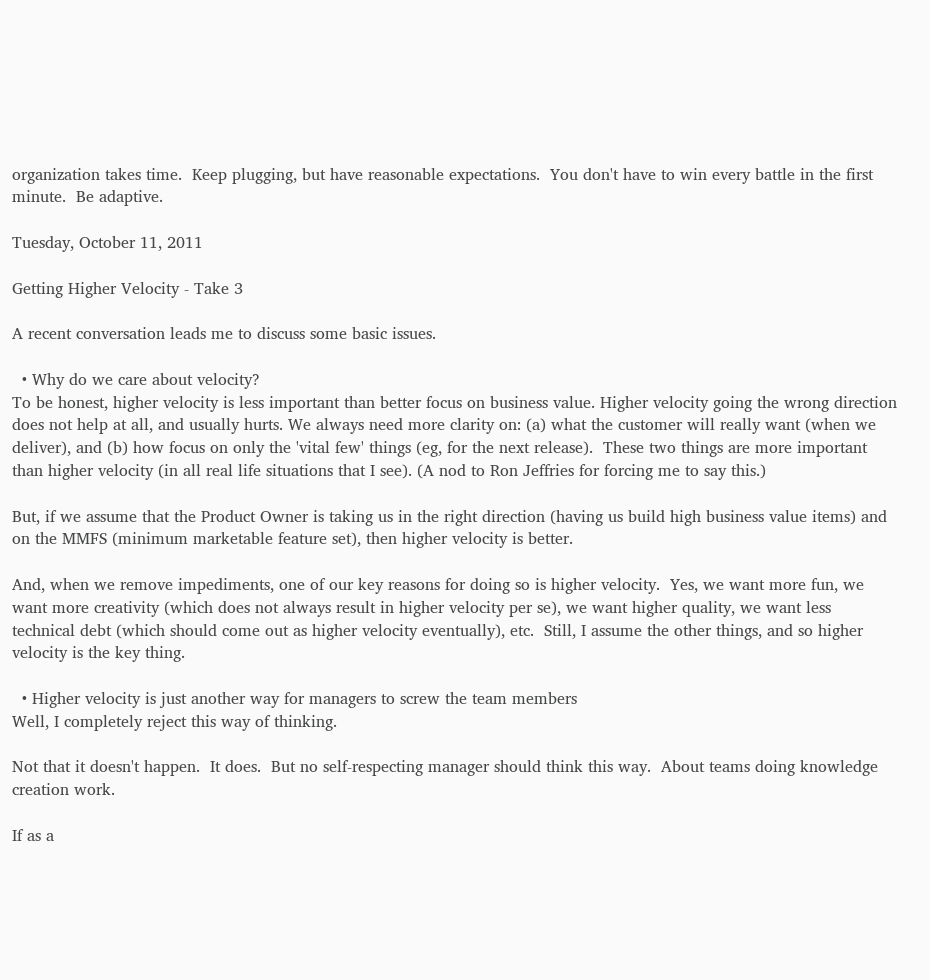organization takes time.  Keep plugging, but have reasonable expectations.  You don't have to win every battle in the first minute.  Be adaptive.

Tuesday, October 11, 2011

Getting Higher Velocity - Take 3

A recent conversation leads me to discuss some basic issues.

  • Why do we care about velocity?
To be honest, higher velocity is less important than better focus on business value. Higher velocity going the wrong direction does not help at all, and usually hurts. We always need more clarity on: (a) what the customer will really want (when we deliver), and (b) how focus on only the 'vital few' things (eg, for the next release).  These two things are more important than higher velocity (in all real life situations that I see). (A nod to Ron Jeffries for forcing me to say this.)

But, if we assume that the Product Owner is taking us in the right direction (having us build high business value items) and on the MMFS (minimum marketable feature set), then higher velocity is better.

And, when we remove impediments, one of our key reasons for doing so is higher velocity.  Yes, we want more fun, we want more creativity (which does not always result in higher velocity per se), we want higher quality, we want less technical debt (which should come out as higher velocity eventually), etc.  Still, I assume the other things, and so higher velocity is the key thing.

  • Higher velocity is just another way for managers to screw the team members
Well, I completely reject this way of thinking.

Not that it doesn't happen.  It does.  But no self-respecting manager should think this way.  About teams doing knowledge creation work.

If as a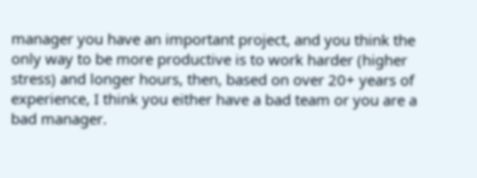manager you have an important project, and you think the only way to be more productive is to work harder (higher stress) and longer hours, then, based on over 20+ years of experience, I think you either have a bad team or you are a bad manager.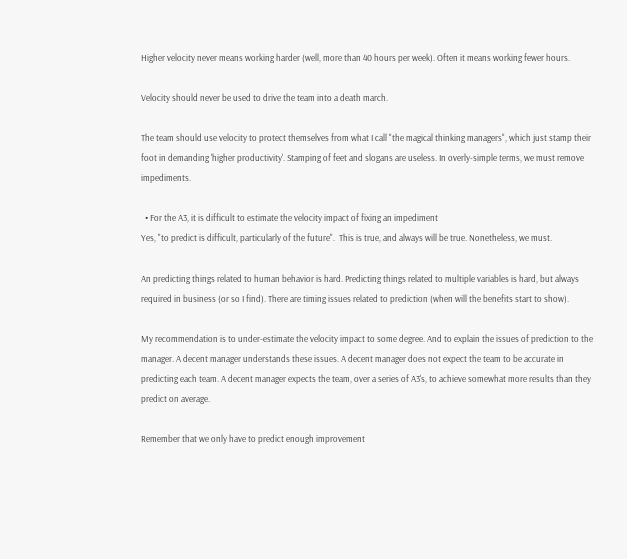Higher velocity never means working harder (well, more than 40 hours per week). Often it means working fewer hours.

Velocity should never be used to drive the team into a death march.

The team should use velocity to protect themselves from what I call "the magical thinking managers", which just stamp their foot in demanding 'higher productivity'. Stamping of feet and slogans are useless. In overly-simple terms, we must remove impediments.

  • For the A3, it is difficult to estimate the velocity impact of fixing an impediment
Yes, "to predict is difficult, particularly of the future".  This is true, and always will be true. Nonetheless, we must.

An predicting things related to human behavior is hard. Predicting things related to multiple variables is hard, but always required in business (or so I find). There are timing issues related to prediction (when will the benefits start to show).

My recommendation is to under-estimate the velocity impact to some degree. And to explain the issues of prediction to the manager. A decent manager understands these issues. A decent manager does not expect the team to be accurate in predicting each team. A decent manager expects the team, over a series of A3's, to achieve somewhat more results than they predict on average.

Remember that we only have to predict enough improvement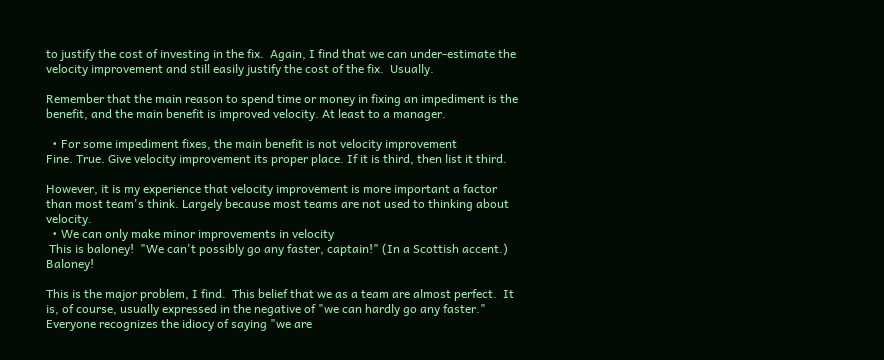to justify the cost of investing in the fix.  Again, I find that we can under-estimate the velocity improvement and still easily justify the cost of the fix.  Usually.

Remember that the main reason to spend time or money in fixing an impediment is the benefit, and the main benefit is improved velocity. At least to a manager.

  • For some impediment fixes, the main benefit is not velocity improvement
Fine. True. Give velocity improvement its proper place. If it is third, then list it third.

However, it is my experience that velocity improvement is more important a factor than most team's think. Largely because most teams are not used to thinking about velocity.
  • We can only make minor improvements in velocity
 This is baloney!  "We can't possibly go any faster, captain!" (In a Scottish accent.)  Baloney!

This is the major problem, I find.  This belief that we as a team are almost perfect.  It is, of course, usually expressed in the negative of "we can hardly go any faster."  Everyone recognizes the idiocy of saying "we are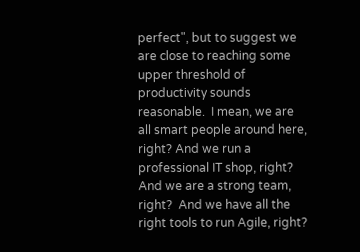perfect", but to suggest we are close to reaching some upper threshold of productivity sounds reasonable.  I mean, we are all smart people around here, right? And we run a professional IT shop, right?  And we are a strong team, right?  And we have all the right tools to run Agile, right?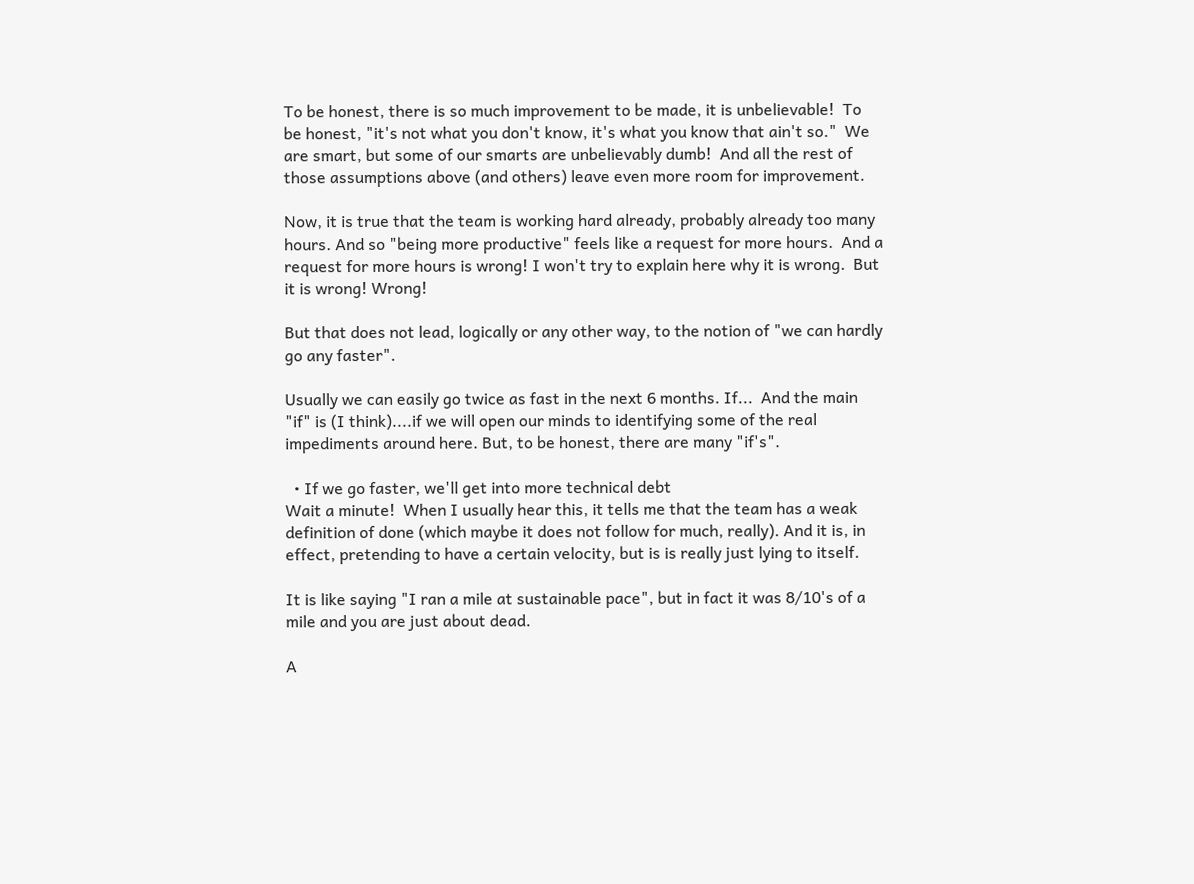To be honest, there is so much improvement to be made, it is unbelievable!  To be honest, "it's not what you don't know, it's what you know that ain't so."  We are smart, but some of our smarts are unbelievably dumb!  And all the rest of those assumptions above (and others) leave even more room for improvement.

Now, it is true that the team is working hard already, probably already too many hours. And so "being more productive" feels like a request for more hours.  And a request for more hours is wrong! I won't try to explain here why it is wrong.  But it is wrong! Wrong!

But that does not lead, logically or any other way, to the notion of "we can hardly go any faster".

Usually we can easily go twice as fast in the next 6 months. If...  And the main "if" is (I think)....if we will open our minds to identifying some of the real impediments around here. But, to be honest, there are many "if's".

  • If we go faster, we'll get into more technical debt
Wait a minute!  When I usually hear this, it tells me that the team has a weak definition of done (which maybe it does not follow for much, really). And it is, in effect, pretending to have a certain velocity, but is is really just lying to itself.

It is like saying "I ran a mile at sustainable pace", but in fact it was 8/10's of a mile and you are just about dead.

A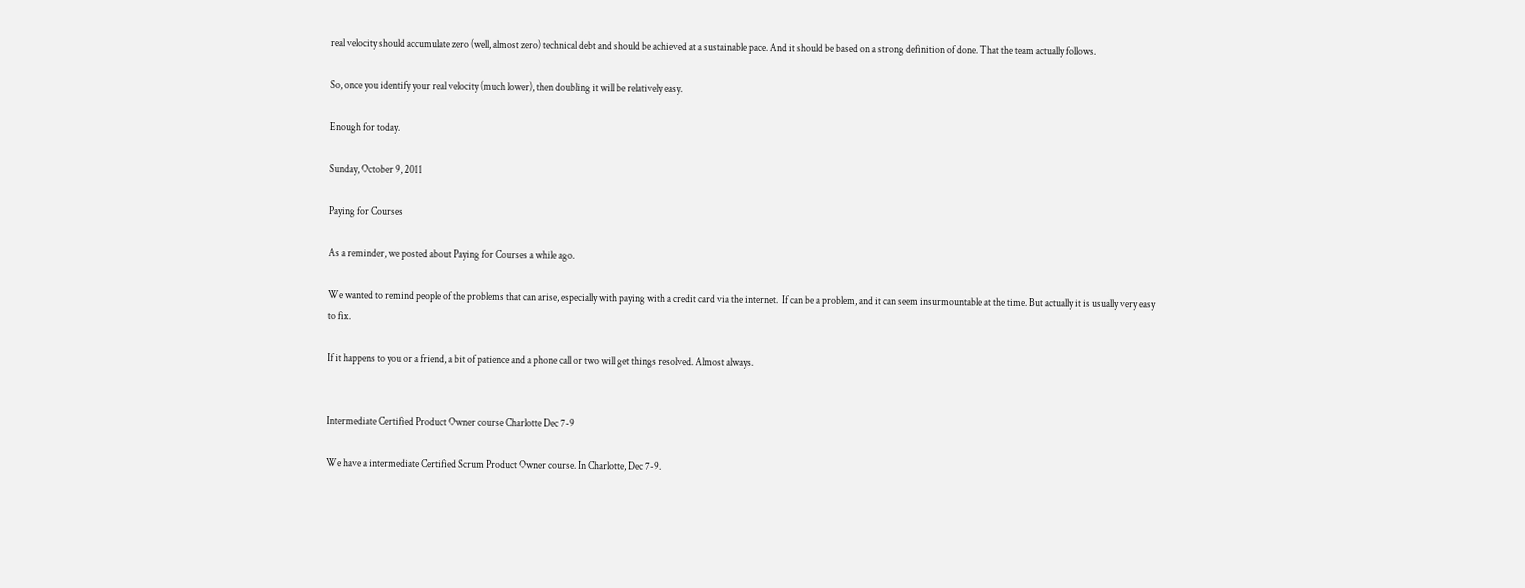real velocity should accumulate zero (well, almost zero) technical debt and should be achieved at a sustainable pace. And it should be based on a strong definition of done. That the team actually follows.

So, once you identify your real velocity (much lower), then doubling it will be relatively easy.

Enough for today.

Sunday, October 9, 2011

Paying for Courses

As a reminder, we posted about Paying for Courses a while ago.

We wanted to remind people of the problems that can arise, especially with paying with a credit card via the internet.  If can be a problem, and it can seem insurmountable at the time. But actually it is usually very easy to fix.

If it happens to you or a friend, a bit of patience and a phone call or two will get things resolved. Almost always.


Intermediate Certified Product Owner course Charlotte Dec 7-9

We have a intermediate Certified Scrum Product Owner course. In Charlotte, Dec 7-9.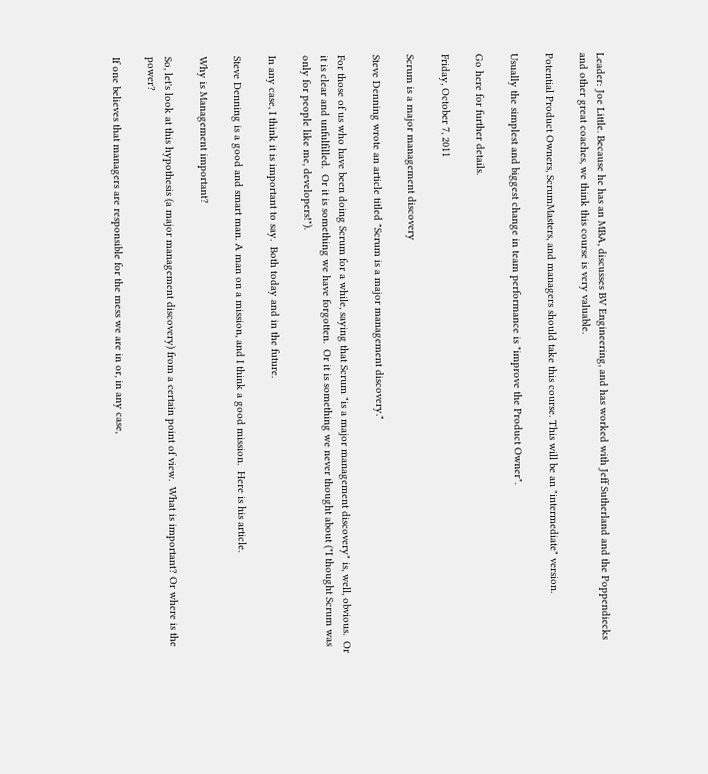Leader: Joe Little. Because he has an MBA, discusses BV Engineering, and has worked with Jeff Sutherland and the Poppendiecks and other great coaches, we think this course is very valuable.

Potential Product Owners, ScrumMasters, and managers should take this course. This will be an "intermediate" version.

Usually the simplest and biggest change in team performance is "improve the Product Owner".

Go here for further details.

Friday, October 7, 2011

Scrum is a major management discovery

Steve Denning wrote an article titled "Scrum is a major management discovery."

For those of us who have been doing Scrum for a while, saying that Scrum "is a major management discovery" is, well, obvious.  Or it is clear and unfulfilled.  Or it is something we have forgotten.  Or it is something we never thought about ("I thought Scrum was only for people like me, developers!").

In any case, I think it is important to say.  Both today and in the future.

Steve Denning is a good and smart man. A man on a mission, and I think a good mission.  Here is his article.

Why is Management important?

So, let's look at this hypothesis (a major management discovery) from a certain point of view.  What is important? Or where is the power?

If one believes that managers are responsible for the mess we are in or, in any case,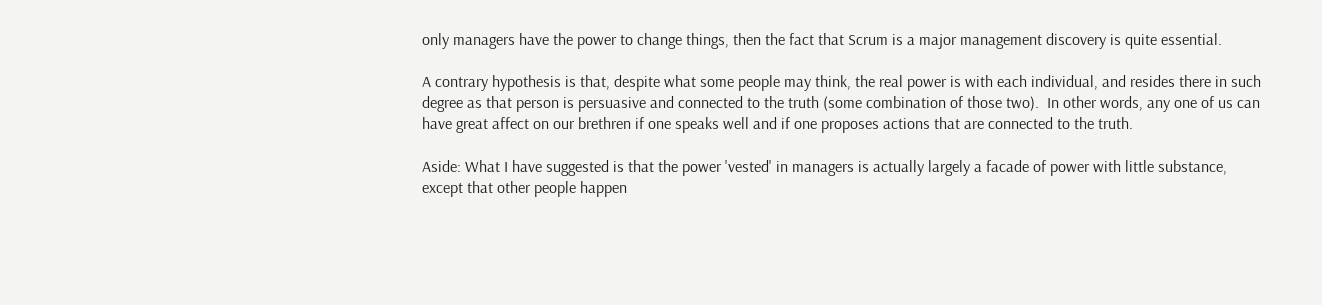only managers have the power to change things, then the fact that Scrum is a major management discovery is quite essential.

A contrary hypothesis is that, despite what some people may think, the real power is with each individual, and resides there in such degree as that person is persuasive and connected to the truth (some combination of those two).  In other words, any one of us can have great affect on our brethren if one speaks well and if one proposes actions that are connected to the truth.

Aside: What I have suggested is that the power 'vested' in managers is actually largely a facade of power with little substance, except that other people happen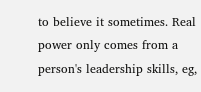to believe it sometimes. Real power only comes from a person's leadership skills, eg,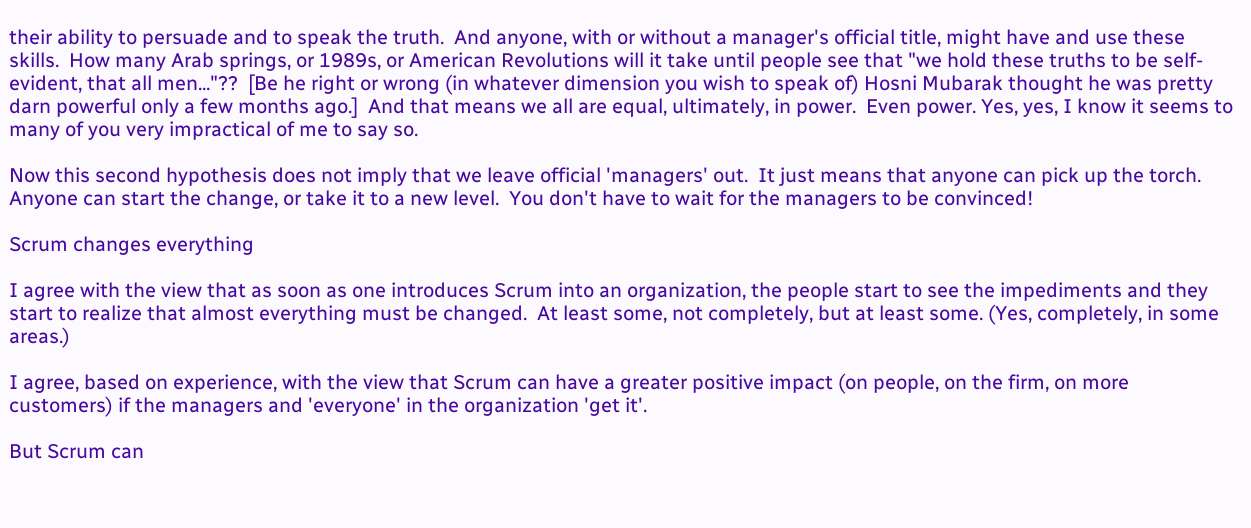their ability to persuade and to speak the truth.  And anyone, with or without a manager's official title, might have and use these skills.  How many Arab springs, or 1989s, or American Revolutions will it take until people see that "we hold these truths to be self-evident, that all men..."??  [Be he right or wrong (in whatever dimension you wish to speak of) Hosni Mubarak thought he was pretty darn powerful only a few months ago.]  And that means we all are equal, ultimately, in power.  Even power. Yes, yes, I know it seems to many of you very impractical of me to say so.

Now this second hypothesis does not imply that we leave official 'managers' out.  It just means that anyone can pick up the torch.  Anyone can start the change, or take it to a new level.  You don't have to wait for the managers to be convinced!

Scrum changes everything

I agree with the view that as soon as one introduces Scrum into an organization, the people start to see the impediments and they start to realize that almost everything must be changed.  At least some, not completely, but at least some. (Yes, completely, in some areas.)

I agree, based on experience, with the view that Scrum can have a greater positive impact (on people, on the firm, on more customers) if the managers and 'everyone' in the organization 'get it'.

But Scrum can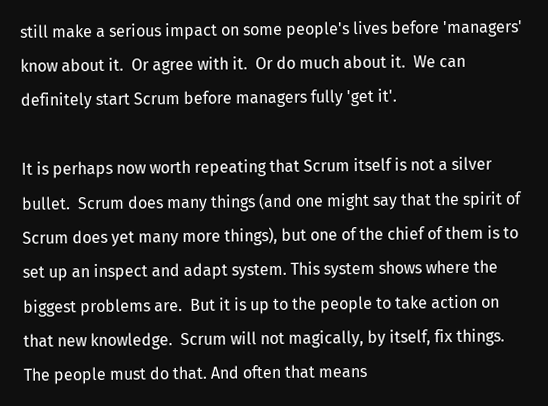still make a serious impact on some people's lives before 'managers' know about it.  Or agree with it.  Or do much about it.  We can definitely start Scrum before managers fully 'get it'.

It is perhaps now worth repeating that Scrum itself is not a silver bullet.  Scrum does many things (and one might say that the spirit of Scrum does yet many more things), but one of the chief of them is to set up an inspect and adapt system. This system shows where the biggest problems are.  But it is up to the people to take action on that new knowledge.  Scrum will not magically, by itself, fix things.  The people must do that. And often that means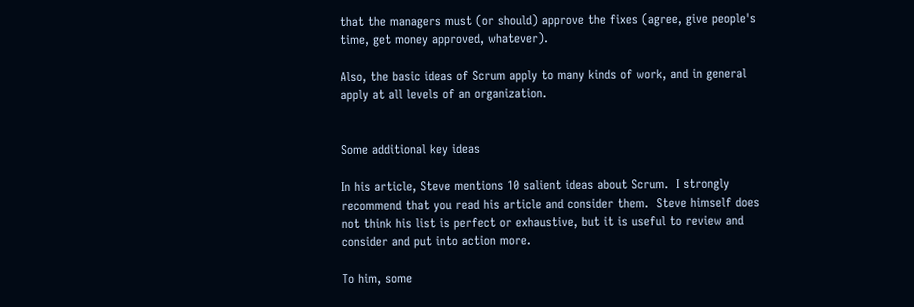that the managers must (or should) approve the fixes (agree, give people's time, get money approved, whatever).

Also, the basic ideas of Scrum apply to many kinds of work, and in general apply at all levels of an organization.


Some additional key ideas

In his article, Steve mentions 10 salient ideas about Scrum.  I strongly recommend that you read his article and consider them.  Steve himself does not think his list is perfect or exhaustive, but it is useful to review and consider and put into action more.

To him, some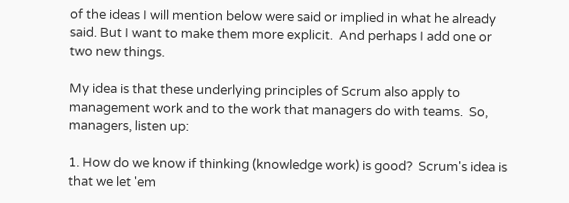of the ideas I will mention below were said or implied in what he already said. But I want to make them more explicit.  And perhaps I add one or two new things.

My idea is that these underlying principles of Scrum also apply to management work and to the work that managers do with teams.  So, managers, listen up:

1. How do we know if thinking (knowledge work) is good?  Scrum's idea is that we let 'em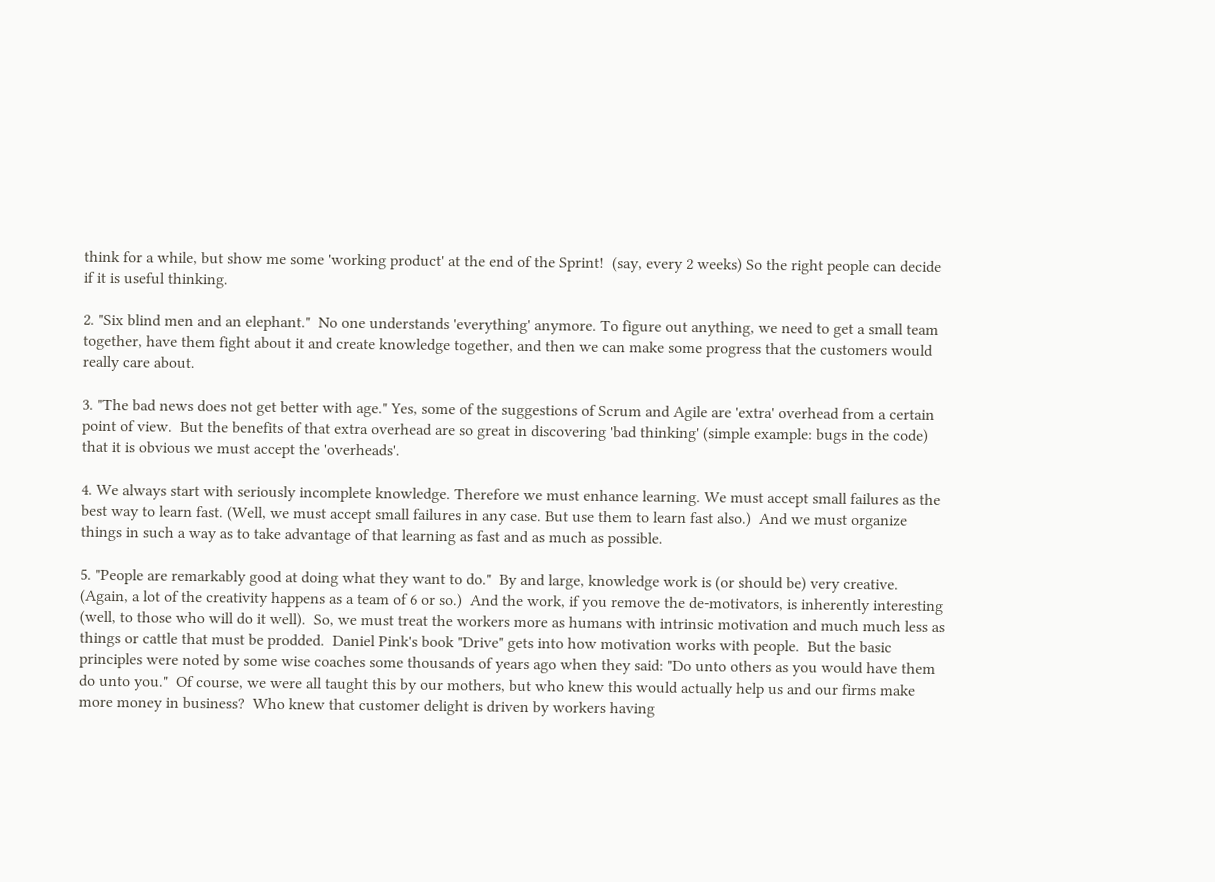think for a while, but show me some 'working product' at the end of the Sprint!  (say, every 2 weeks) So the right people can decide if it is useful thinking.

2. "Six blind men and an elephant."  No one understands 'everything' anymore. To figure out anything, we need to get a small team together, have them fight about it and create knowledge together, and then we can make some progress that the customers would really care about.

3. "The bad news does not get better with age." Yes, some of the suggestions of Scrum and Agile are 'extra' overhead from a certain point of view.  But the benefits of that extra overhead are so great in discovering 'bad thinking' (simple example: bugs in the code) that it is obvious we must accept the 'overheads'.

4. We always start with seriously incomplete knowledge. Therefore we must enhance learning. We must accept small failures as the best way to learn fast. (Well, we must accept small failures in any case. But use them to learn fast also.)  And we must organize things in such a way as to take advantage of that learning as fast and as much as possible.

5. "People are remarkably good at doing what they want to do."  By and large, knowledge work is (or should be) very creative.  (Again, a lot of the creativity happens as a team of 6 or so.)  And the work, if you remove the de-motivators, is inherently interesting (well, to those who will do it well).  So, we must treat the workers more as humans with intrinsic motivation and much much less as things or cattle that must be prodded.  Daniel Pink's book "Drive" gets into how motivation works with people.  But the basic principles were noted by some wise coaches some thousands of years ago when they said: "Do unto others as you would have them do unto you."  Of course, we were all taught this by our mothers, but who knew this would actually help us and our firms make more money in business?  Who knew that customer delight is driven by workers having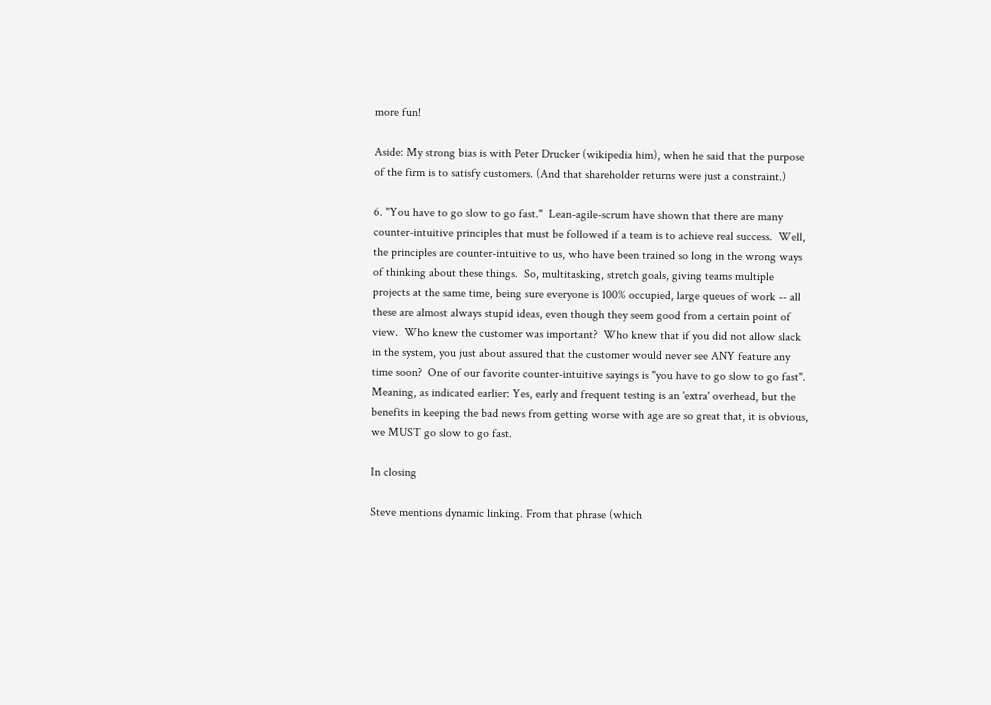more fun!

Aside: My strong bias is with Peter Drucker (wikipedia him), when he said that the purpose of the firm is to satisfy customers. (And that shareholder returns were just a constraint.)

6. "You have to go slow to go fast."  Lean-agile-scrum have shown that there are many counter-intuitive principles that must be followed if a team is to achieve real success.  Well, the principles are counter-intuitive to us, who have been trained so long in the wrong ways of thinking about these things.  So, multitasking, stretch goals, giving teams multiple projects at the same time, being sure everyone is 100% occupied, large queues of work -- all these are almost always stupid ideas, even though they seem good from a certain point of view.  Who knew the customer was important?  Who knew that if you did not allow slack in the system, you just about assured that the customer would never see ANY feature any time soon?  One of our favorite counter-intuitive sayings is "you have to go slow to go fast".  Meaning, as indicated earlier: Yes, early and frequent testing is an 'extra' overhead, but the benefits in keeping the bad news from getting worse with age are so great that, it is obvious, we MUST go slow to go fast.

In closing

Steve mentions dynamic linking. From that phrase (which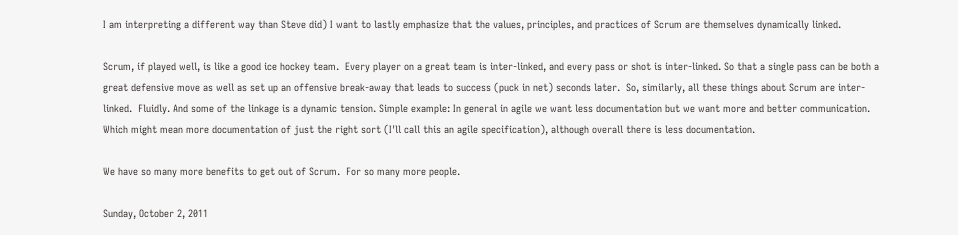I am interpreting a different way than Steve did) I want to lastly emphasize that the values, principles, and practices of Scrum are themselves dynamically linked.

Scrum, if played well, is like a good ice hockey team.  Every player on a great team is inter-linked, and every pass or shot is inter-linked. So that a single pass can be both a great defensive move as well as set up an offensive break-away that leads to success (puck in net) seconds later.  So, similarly, all these things about Scrum are inter-linked.  Fluidly. And some of the linkage is a dynamic tension. Simple example: In general in agile we want less documentation but we want more and better communication.  Which might mean more documentation of just the right sort (I'll call this an agile specification), although overall there is less documentation.

We have so many more benefits to get out of Scrum.  For so many more people.

Sunday, October 2, 2011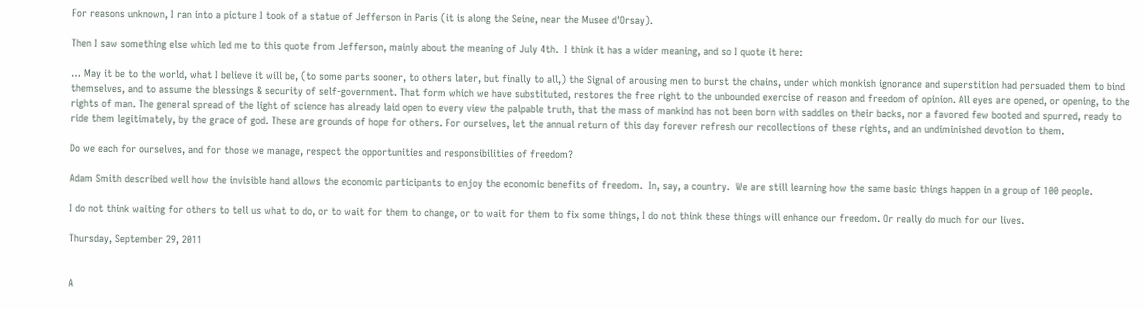For reasons unknown, I ran into a picture I took of a statue of Jefferson in Paris (it is along the Seine, near the Musee d'Orsay).

Then I saw something else which led me to this quote from Jefferson, mainly about the meaning of July 4th.  I think it has a wider meaning, and so I quote it here:

… May it be to the world, what I believe it will be, (to some parts sooner, to others later, but finally to all,) the Signal of arousing men to burst the chains, under which monkish ignorance and superstition had persuaded them to bind themselves, and to assume the blessings & security of self-government. That form which we have substituted, restores the free right to the unbounded exercise of reason and freedom of opinion. All eyes are opened, or opening, to the rights of man. The general spread of the light of science has already laid open to every view the palpable truth, that the mass of mankind has not been born with saddles on their backs, nor a favored few booted and spurred, ready to ride them legitimately, by the grace of god. These are grounds of hope for others. For ourselves, let the annual return of this day forever refresh our recollections of these rights, and an undiminished devotion to them.

Do we each for ourselves, and for those we manage, respect the opportunities and responsibilities of freedom?

Adam Smith described well how the invisible hand allows the economic participants to enjoy the economic benefits of freedom.  In, say, a country.  We are still learning how the same basic things happen in a group of 100 people.

I do not think waiting for others to tell us what to do, or to wait for them to change, or to wait for them to fix some things, I do not think these things will enhance our freedom. Or really do much for our lives.

Thursday, September 29, 2011


A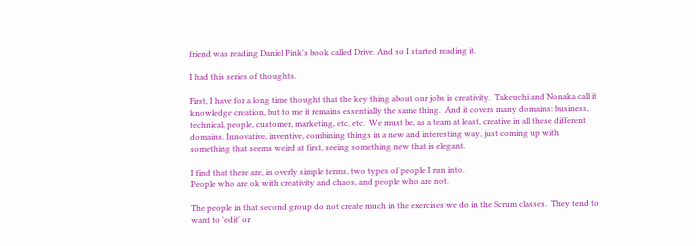friend was reading Daniel Pink's book called Drive. And so I started reading it.

I had this series of thoughts.

First, I have for a long time thought that the key thing about our jobs is creativity.  Takeuchi and Nonaka call it knowledge creation, but to me it remains essentially the same thing.  And it covers many domains: business, technical, people, customer, marketing, etc, etc.  We must be, as a team at least, creative in all these different domains. Innovative, inventive, combining things in a new and interesting way, just coming up with something that seems weird at first, seeing something new that is elegant.

I find that there are, in overly simple terms, two types of people I run into.
People who are ok with creativity and chaos, and people who are not.

The people in that second group do not create much in the exercises we do in the Scrum classes.  They tend to want to 'edit' or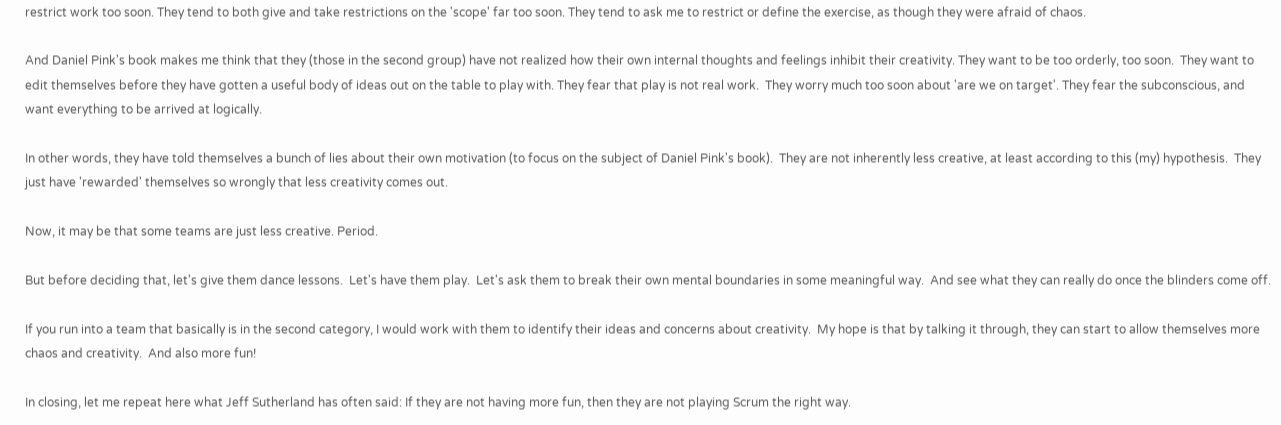restrict work too soon. They tend to both give and take restrictions on the 'scope' far too soon. They tend to ask me to restrict or define the exercise, as though they were afraid of chaos.

And Daniel Pink's book makes me think that they (those in the second group) have not realized how their own internal thoughts and feelings inhibit their creativity. They want to be too orderly, too soon.  They want to edit themselves before they have gotten a useful body of ideas out on the table to play with. They fear that play is not real work.  They worry much too soon about 'are we on target'. They fear the subconscious, and want everything to be arrived at logically.

In other words, they have told themselves a bunch of lies about their own motivation (to focus on the subject of Daniel Pink's book).  They are not inherently less creative, at least according to this (my) hypothesis.  They just have 'rewarded' themselves so wrongly that less creativity comes out.

Now, it may be that some teams are just less creative. Period.

But before deciding that, let's give them dance lessons.  Let's have them play.  Let's ask them to break their own mental boundaries in some meaningful way.  And see what they can really do once the blinders come off.

If you run into a team that basically is in the second category, I would work with them to identify their ideas and concerns about creativity.  My hope is that by talking it through, they can start to allow themselves more chaos and creativity.  And also more fun!

In closing, let me repeat here what Jeff Sutherland has often said: If they are not having more fun, then they are not playing Scrum the right way.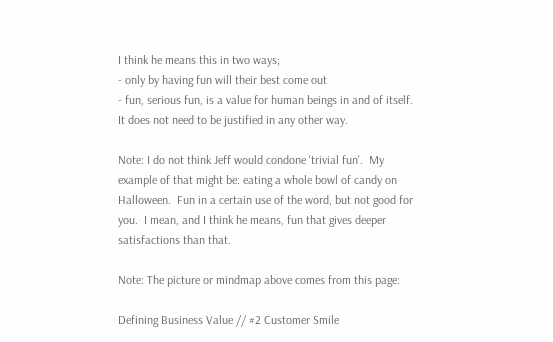I think he means this in two ways;
- only by having fun will their best come out
- fun, serious fun, is a value for human beings in and of itself.  It does not need to be justified in any other way.

Note: I do not think Jeff would condone 'trivial fun'.  My example of that might be: eating a whole bowl of candy on Halloween.  Fun in a certain use of the word, but not good for you.  I mean, and I think he means, fun that gives deeper satisfactions than that.

Note: The picture or mindmap above comes from this page:

Defining Business Value // #2 Customer Smile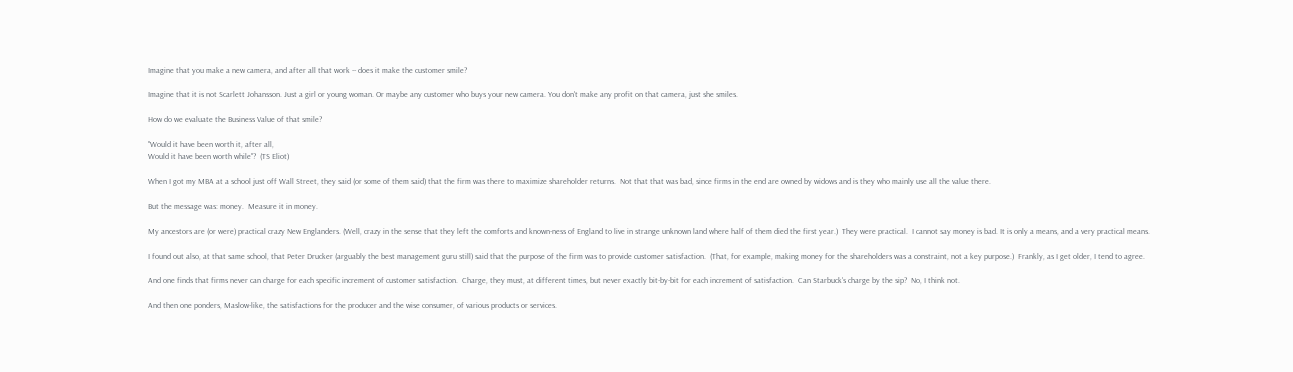Imagine that you make a new camera, and after all that work -- does it make the customer smile?

Imagine that it is not Scarlett Johansson. Just a girl or young woman. Or maybe any customer who buys your new camera. You don't make any profit on that camera, just she smiles.

How do we evaluate the Business Value of that smile?

"Would it have been worth it, after all,
Would it have been worth while"?  (TS Eliot)

When I got my MBA at a school just off Wall Street, they said (or some of them said) that the firm was there to maximize shareholder returns.  Not that that was bad, since firms in the end are owned by widows and is they who mainly use all the value there.

But the message was: money.  Measure it in money.

My ancestors are (or were) practical crazy New Englanders. (Well, crazy in the sense that they left the comforts and known-ness of England to live in strange unknown land where half of them died the first year.)  They were practical.  I cannot say money is bad. It is only a means, and a very practical means.

I found out also, at that same school, that Peter Drucker (arguably the best management guru still) said that the purpose of the firm was to provide customer satisfaction.  (That, for example, making money for the shareholders was a constraint, not a key purpose.)  Frankly, as I get older, I tend to agree.

And one finds that firms never can charge for each specific increment of customer satisfaction.  Charge, they must, at different times, but never exactly bit-by-bit for each increment of satisfaction.  Can Starbuck's charge by the sip?  No, I think not.

And then one ponders, Maslow-like, the satisfactions for the producer and the wise consumer, of various products or services.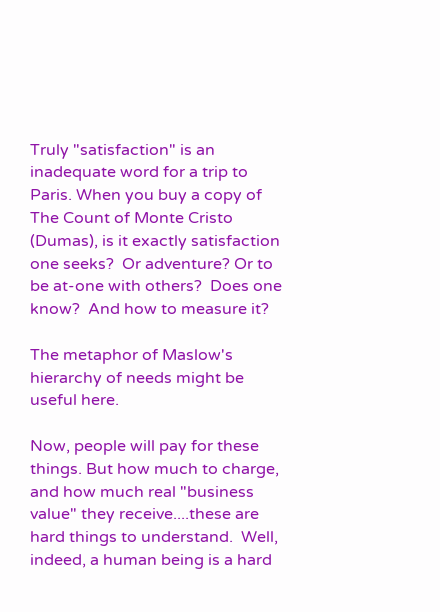Truly "satisfaction" is an inadequate word for a trip to Paris. When you buy a copy of The Count of Monte Cristo (Dumas), is it exactly satisfaction one seeks?  Or adventure? Or to be at-one with others?  Does one know?  And how to measure it?

The metaphor of Maslow's hierarchy of needs might be useful here.

Now, people will pay for these things. But how much to charge, and how much real "business value" they receive....these are hard things to understand.  Well, indeed, a human being is a hard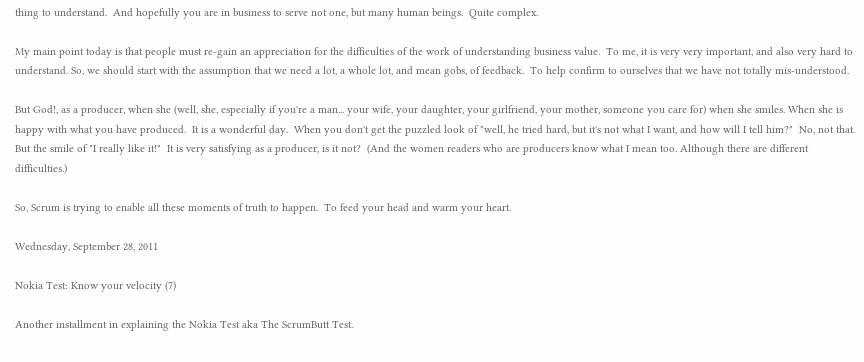thing to understand.  And hopefully you are in business to serve not one, but many human beings.  Quite complex.

My main point today is that people must re-gain an appreciation for the difficulties of the work of understanding business value.  To me, it is very very important, and also very hard to understand. So, we should start with the assumption that we need a lot, a whole lot, and mean gobs, of feedback.  To help confirm to ourselves that we have not totally mis-understood.

But God!, as a producer, when she (well, she, especially if you're a man... your wife, your daughter, your girlfriend, your mother, someone you care for) when she smiles. When she is happy with what you have produced.  It is a wonderful day.  When you don't get the puzzled look of "well, he tried hard, but it's not what I want, and how will I tell him?"  No, not that. But the smile of "I really like it!"  It is very satisfying as a producer, is it not?  (And the women readers who are producers know what I mean too. Although there are different difficulties.)

So, Scrum is trying to enable all these moments of truth to happen.  To feed your head and warm your heart.

Wednesday, September 28, 2011

Nokia Test: Know your velocity (7)

Another installment in explaining the Nokia Test aka The ScrumButt Test.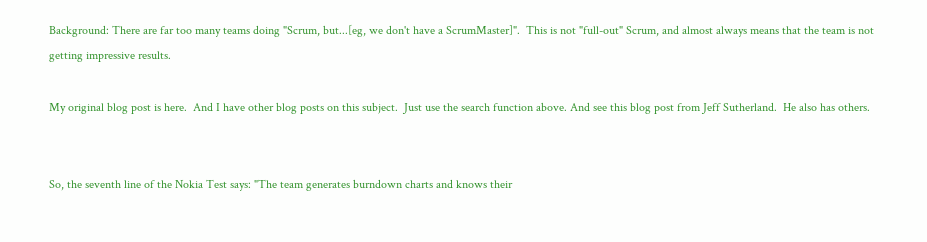Background: There are far too many teams doing "Scrum, but...[eg, we don't have a ScrumMaster]".  This is not "full-out" Scrum, and almost always means that the team is not getting impressive results.

My original blog post is here.  And I have other blog posts on this subject.  Just use the search function above. And see this blog post from Jeff Sutherland.  He also has others.


So, the seventh line of the Nokia Test says: "The team generates burndown charts and knows their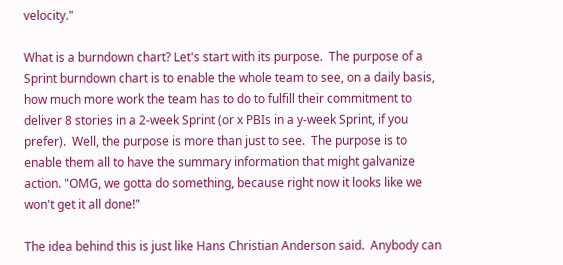velocity."

What is a burndown chart? Let's start with its purpose.  The purpose of a Sprint burndown chart is to enable the whole team to see, on a daily basis, how much more work the team has to do to fulfill their commitment to deliver 8 stories in a 2-week Sprint (or x PBIs in a y-week Sprint, if you prefer).  Well, the purpose is more than just to see.  The purpose is to enable them all to have the summary information that might galvanize action. "OMG, we gotta do something, because right now it looks like we won't get it all done!"

The idea behind this is just like Hans Christian Anderson said.  Anybody can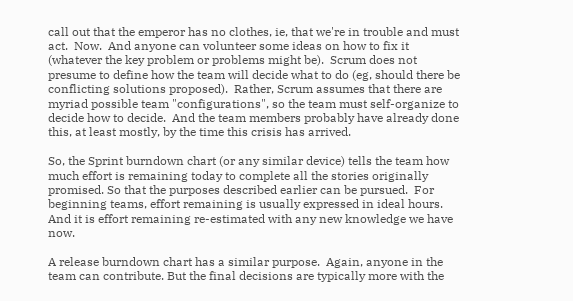call out that the emperor has no clothes, ie, that we're in trouble and must act.  Now.  And anyone can volunteer some ideas on how to fix it (whatever the key problem or problems might be).  Scrum does not presume to define how the team will decide what to do (eg, should there be conflicting solutions proposed).  Rather, Scrum assumes that there are myriad possible team "configurations", so the team must self-organize to decide how to decide.  And the team members probably have already done this, at least mostly, by the time this crisis has arrived.

So, the Sprint burndown chart (or any similar device) tells the team how much effort is remaining today to complete all the stories originally promised. So that the purposes described earlier can be pursued.  For beginning teams, effort remaining is usually expressed in ideal hours.  And it is effort remaining re-estimated with any new knowledge we have now.

A release burndown chart has a similar purpose.  Again, anyone in the team can contribute. But the final decisions are typically more with the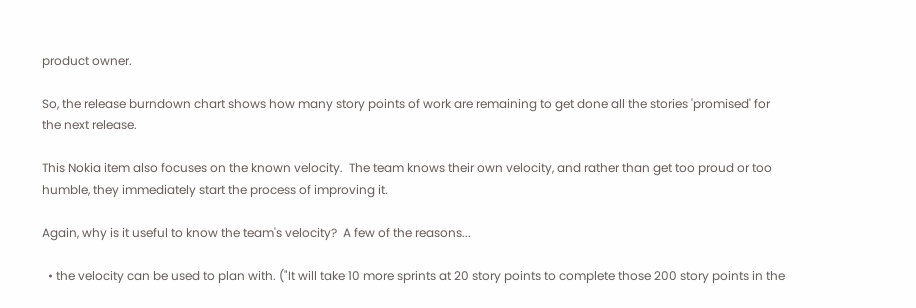product owner.

So, the release burndown chart shows how many story points of work are remaining to get done all the stories 'promised' for the next release.

This Nokia item also focuses on the known velocity.  The team knows their own velocity, and rather than get too proud or too humble, they immediately start the process of improving it.

Again, why is it useful to know the team's velocity?  A few of the reasons...

  • the velocity can be used to plan with. ("It will take 10 more sprints at 20 story points to complete those 200 story points in the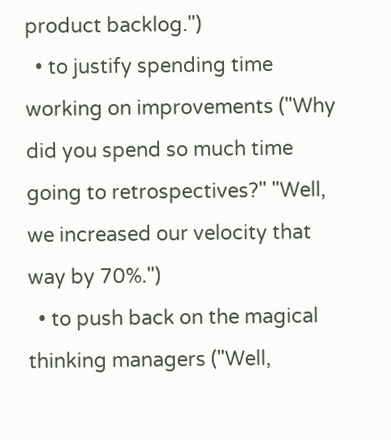product backlog.")
  • to justify spending time working on improvements ("Why did you spend so much time going to retrospectives?" "Well, we increased our velocity that way by 70%.")
  • to push back on the magical thinking managers ("Well,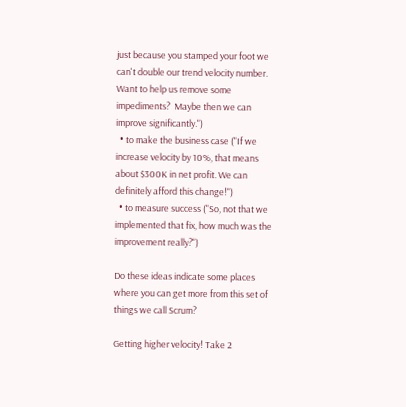just because you stamped your foot we can't double our trend velocity number.  Want to help us remove some impediments?  Maybe then we can improve significantly.")
  • to make the business case ("If we increase velocity by 10%, that means about $300K in net profit. We can definitely afford this change!")
  • to measure success ("So, not that we implemented that fix, how much was the improvement really?")

Do these ideas indicate some places where you can get more from this set of things we call Scrum?

Getting higher velocity! Take 2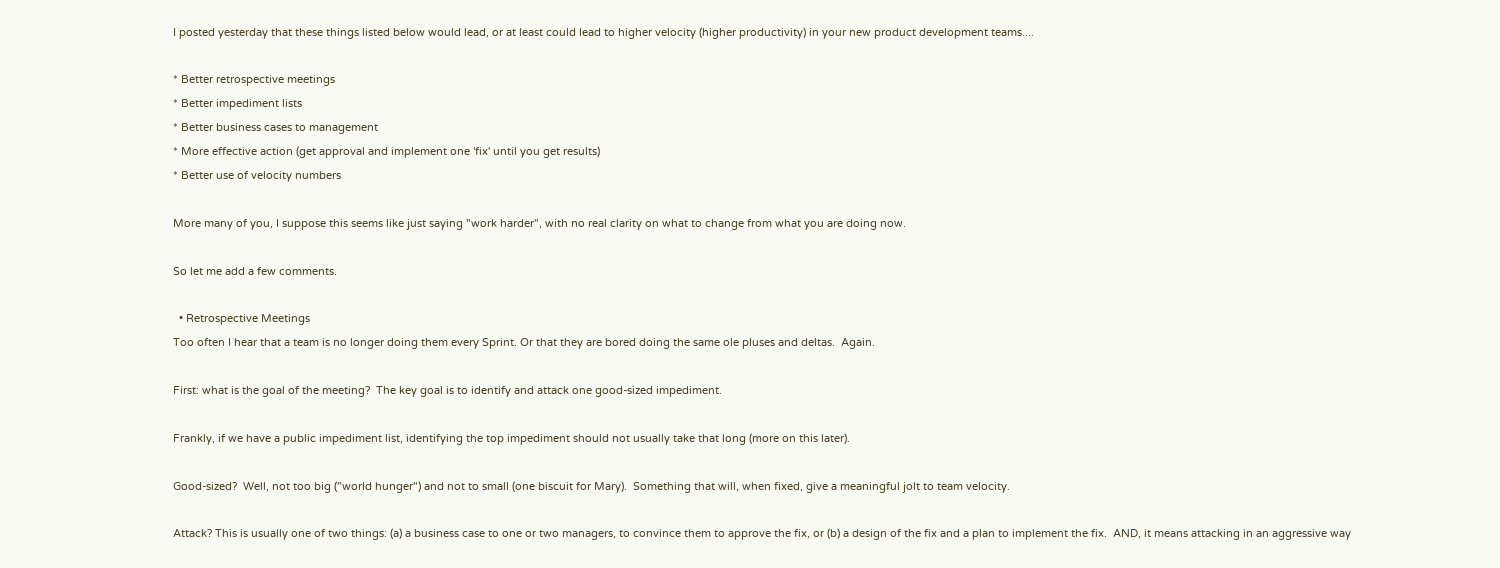I posted yesterday that these things listed below would lead, or at least could lead to higher velocity (higher productivity) in your new product development teams....

* Better retrospective meetings
* Better impediment lists
* Better business cases to management
* More effective action (get approval and implement one 'fix' until you get results)
* Better use of velocity numbers

More many of you, I suppose this seems like just saying "work harder", with no real clarity on what to change from what you are doing now.

So let me add a few comments.

  • Retrospective Meetings
Too often I hear that a team is no longer doing them every Sprint. Or that they are bored doing the same ole pluses and deltas.  Again.

First: what is the goal of the meeting?  The key goal is to identify and attack one good-sized impediment.

Frankly, if we have a public impediment list, identifying the top impediment should not usually take that long (more on this later).

Good-sized?  Well, not too big ("world hunger") and not to small (one biscuit for Mary).  Something that will, when fixed, give a meaningful jolt to team velocity.

Attack? This is usually one of two things: (a) a business case to one or two managers, to convince them to approve the fix, or (b) a design of the fix and a plan to implement the fix.  AND, it means attacking in an aggressive way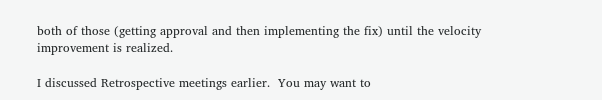both of those (getting approval and then implementing the fix) until the velocity improvement is realized.

I discussed Retrospective meetings earlier.  You may want to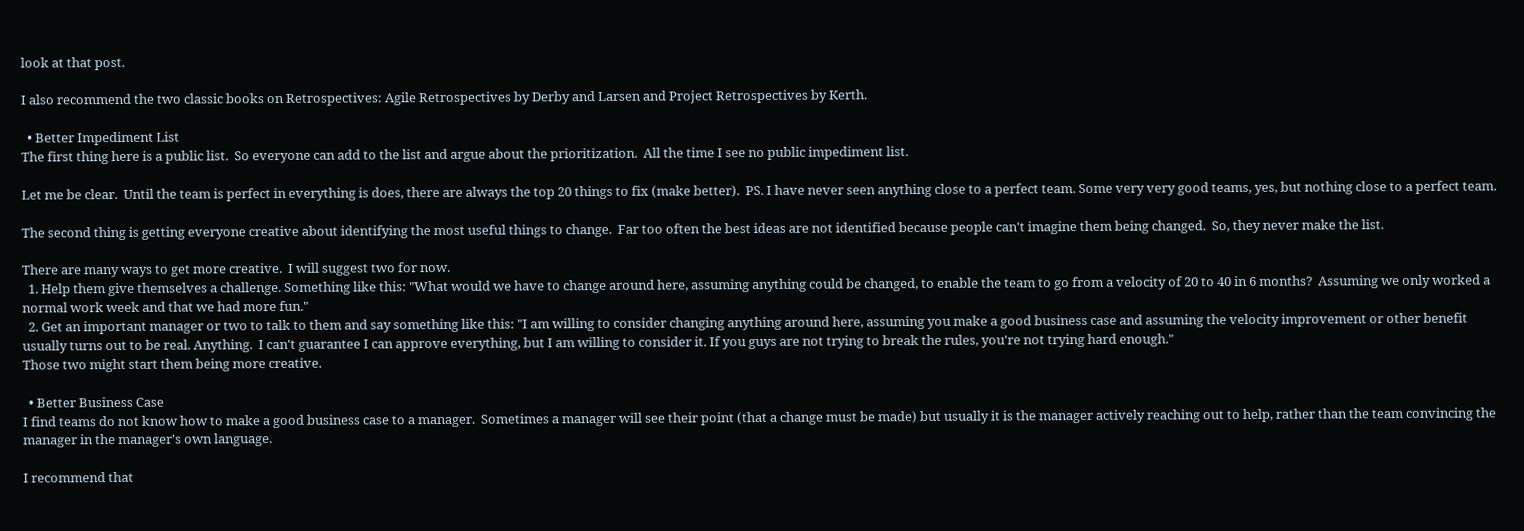look at that post.

I also recommend the two classic books on Retrospectives: Agile Retrospectives by Derby and Larsen and Project Retrospectives by Kerth.

  • Better Impediment List
The first thing here is a public list.  So everyone can add to the list and argue about the prioritization.  All the time I see no public impediment list.

Let me be clear.  Until the team is perfect in everything is does, there are always the top 20 things to fix (make better).  PS. I have never seen anything close to a perfect team. Some very very good teams, yes, but nothing close to a perfect team.

The second thing is getting everyone creative about identifying the most useful things to change.  Far too often the best ideas are not identified because people can't imagine them being changed.  So, they never make the list.

There are many ways to get more creative.  I will suggest two for now.
  1. Help them give themselves a challenge. Something like this: "What would we have to change around here, assuming anything could be changed, to enable the team to go from a velocity of 20 to 40 in 6 months?  Assuming we only worked a normal work week and that we had more fun."
  2. Get an important manager or two to talk to them and say something like this: "I am willing to consider changing anything around here, assuming you make a good business case and assuming the velocity improvement or other benefit usually turns out to be real. Anything.  I can't guarantee I can approve everything, but I am willing to consider it. If you guys are not trying to break the rules, you're not trying hard enough."
Those two might start them being more creative.

  • Better Business Case
I find teams do not know how to make a good business case to a manager.  Sometimes a manager will see their point (that a change must be made) but usually it is the manager actively reaching out to help, rather than the team convincing the manager in the manager's own language.

I recommend that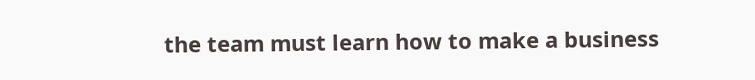the team must learn how to make a business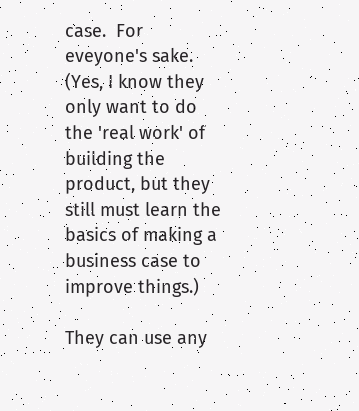case.  For eveyone's sake.  (Yes, I know they only want to do the 'real work' of building the product, but they still must learn the basics of making a business case to improve things.)

They can use any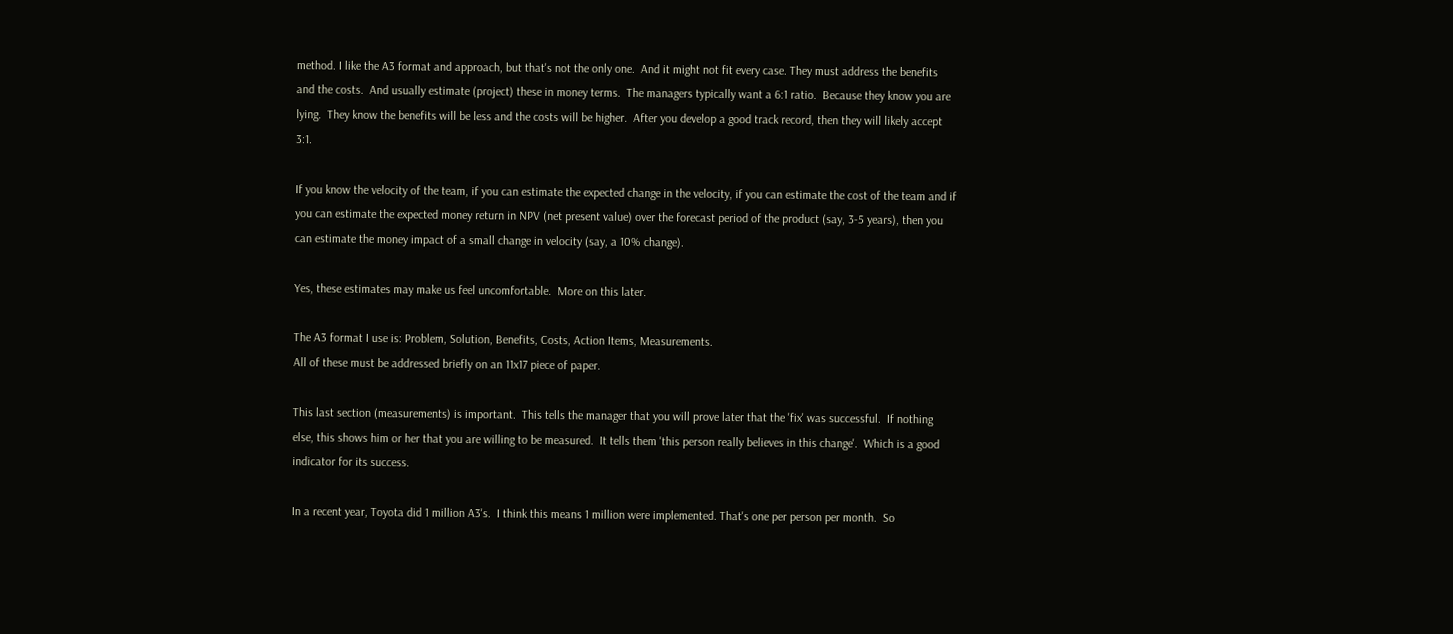method. I like the A3 format and approach, but that's not the only one.  And it might not fit every case. They must address the benefits and the costs.  And usually estimate (project) these in money terms.  The managers typically want a 6:1 ratio.  Because they know you are lying.  They know the benefits will be less and the costs will be higher.  After you develop a good track record, then they will likely accept 3:1.

If you know the velocity of the team, if you can estimate the expected change in the velocity, if you can estimate the cost of the team and if you can estimate the expected money return in NPV (net present value) over the forecast period of the product (say, 3-5 years), then you can estimate the money impact of a small change in velocity (say, a 10% change).

Yes, these estimates may make us feel uncomfortable.  More on this later.

The A3 format I use is: Problem, Solution, Benefits, Costs, Action Items, Measurements.
All of these must be addressed briefly on an 11x17 piece of paper.

This last section (measurements) is important.  This tells the manager that you will prove later that the 'fix' was successful.  If nothing else, this shows him or her that you are willing to be measured.  It tells them 'this person really believes in this change'.  Which is a good indicator for its success.

In a recent year, Toyota did 1 million A3's.  I think this means 1 million were implemented. That's one per person per month.  So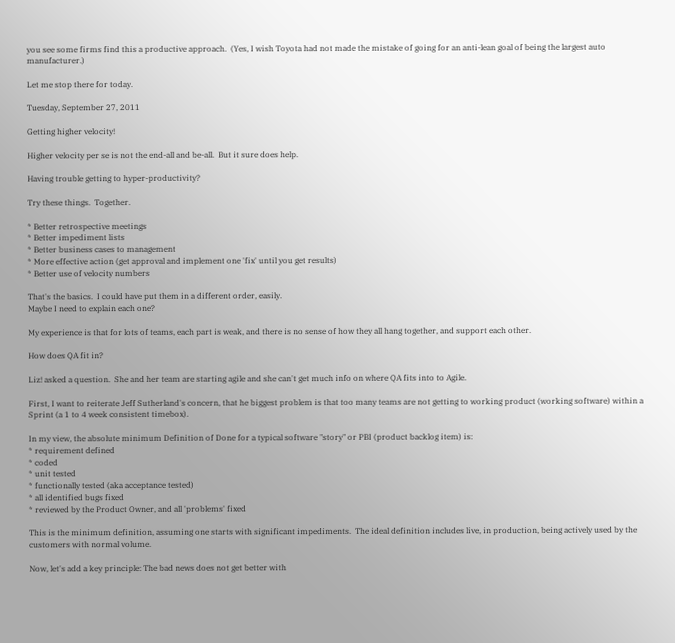you see some firms find this a productive approach.  (Yes, I wish Toyota had not made the mistake of going for an anti-lean goal of being the largest auto manufacturer.)

Let me stop there for today.

Tuesday, September 27, 2011

Getting higher velocity!

Higher velocity per se is not the end-all and be-all.  But it sure does help.

Having trouble getting to hyper-productivity?

Try these things.  Together.

* Better retrospective meetings
* Better impediment lists
* Better business cases to management
* More effective action (get approval and implement one 'fix' until you get results)
* Better use of velocity numbers

That's the basics.  I could have put them in a different order, easily.
Maybe I need to explain each one?

My experience is that for lots of teams, each part is weak, and there is no sense of how they all hang together, and support each other.

How does QA fit in?

Liz! asked a question.  She and her team are starting agile and she can't get much info on where QA fits into to Agile.

First, I want to reiterate Jeff Sutherland's concern, that he biggest problem is that too many teams are not getting to working product (working software) within a Sprint (a 1 to 4 week consistent timebox).

In my view, the absolute minimum Definition of Done for a typical software "story" or PBI (product backlog item) is:
* requirement defined
* coded
* unit tested
* functionally tested (aka acceptance tested)
* all identified bugs fixed
* reviewed by the Product Owner, and all 'problems' fixed

This is the minimum definition, assuming one starts with significant impediments.  The ideal definition includes live, in production, being actively used by the customers with normal volume.

Now, let's add a key principle: The bad news does not get better with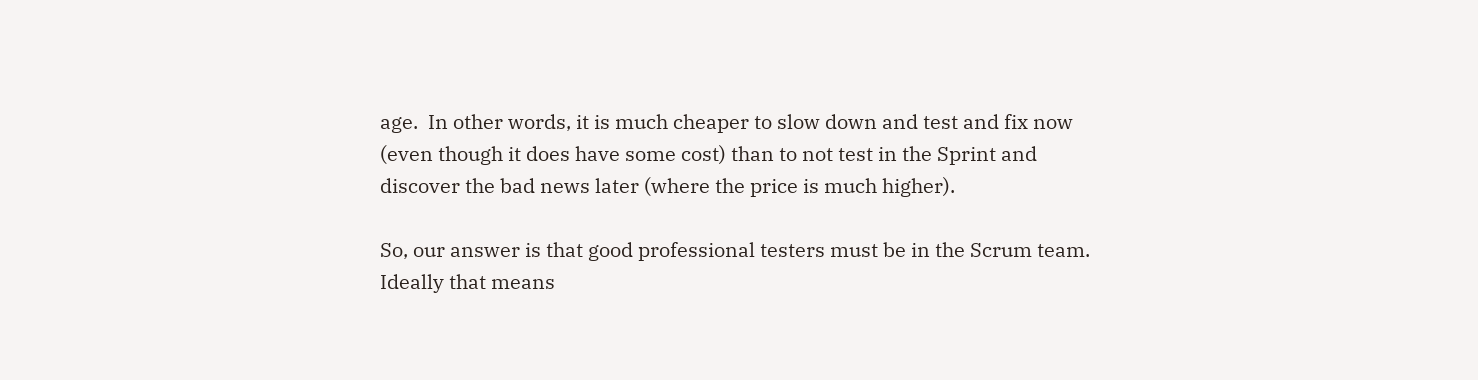age.  In other words, it is much cheaper to slow down and test and fix now (even though it does have some cost) than to not test in the Sprint and discover the bad news later (where the price is much higher).

So, our answer is that good professional testers must be in the Scrum team.  Ideally that means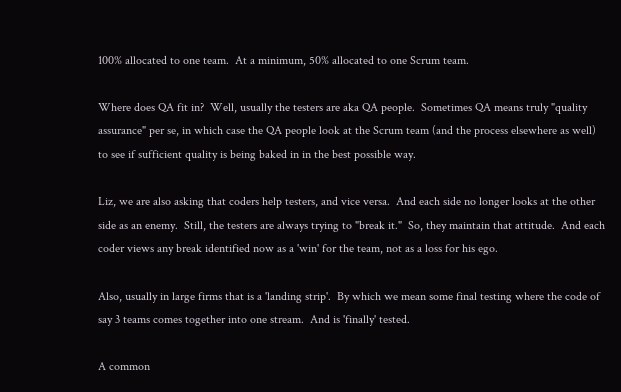100% allocated to one team.  At a minimum, 50% allocated to one Scrum team.

Where does QA fit in?  Well, usually the testers are aka QA people.  Sometimes QA means truly "quality assurance" per se, in which case the QA people look at the Scrum team (and the process elsewhere as well) to see if sufficient quality is being baked in in the best possible way.

Liz, we are also asking that coders help testers, and vice versa.  And each side no longer looks at the other side as an enemy.  Still, the testers are always trying to "break it."  So, they maintain that attitude.  And each coder views any break identified now as a 'win' for the team, not as a loss for his ego.

Also, usually in large firms that is a 'landing strip'.  By which we mean some final testing where the code of say 3 teams comes together into one stream.  And is 'finally' tested.

A common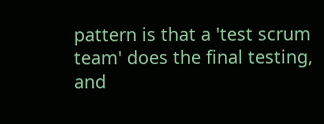pattern is that a 'test scrum team' does the final testing, and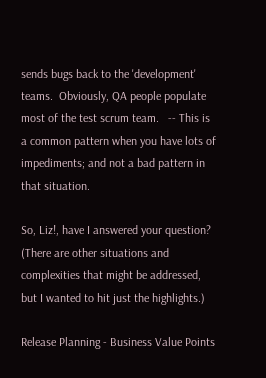sends bugs back to the 'development' teams.  Obviously, QA people populate most of the test scrum team.   -- This is a common pattern when you have lots of impediments; and not a bad pattern in that situation.

So, Liz!, have I answered your question?
(There are other situations and complexities that might be addressed, but I wanted to hit just the highlights.)

Release Planning - Business Value Points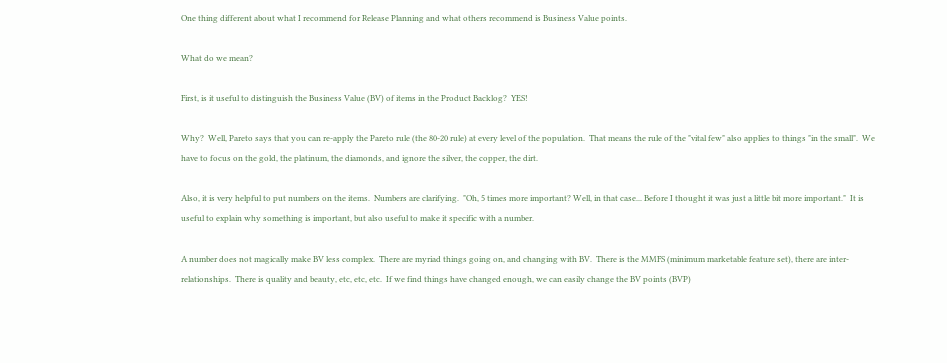One thing different about what I recommend for Release Planning and what others recommend is Business Value points.

What do we mean?

First, is it useful to distinguish the Business Value (BV) of items in the Product Backlog?  YES!

Why?  Well, Pareto says that you can re-apply the Pareto rule (the 80-20 rule) at every level of the population.  That means the rule of the "vital few" also applies to things "in the small".  We have to focus on the gold, the platinum, the diamonds, and ignore the silver, the copper, the dirt.

Also, it is very helpful to put numbers on the items.  Numbers are clarifying.  "Oh, 5 times more important? Well, in that case... Before I thought it was just a little bit more important."  It is useful to explain why something is important, but also useful to make it specific with a number.

A number does not magically make BV less complex.  There are myriad things going on, and changing with BV.  There is the MMFS (minimum marketable feature set), there are inter-relationships.  There is quality and beauty, etc, etc, etc.  If we find things have changed enough, we can easily change the BV points (BVP)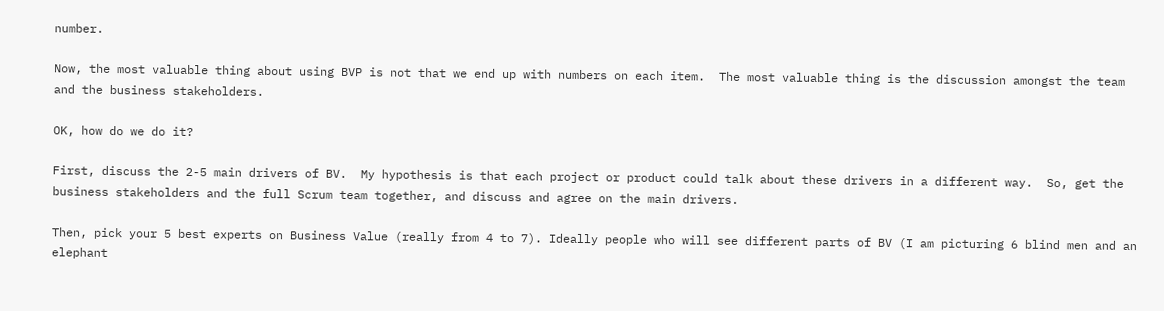number.

Now, the most valuable thing about using BVP is not that we end up with numbers on each item.  The most valuable thing is the discussion amongst the team and the business stakeholders.

OK, how do we do it?

First, discuss the 2-5 main drivers of BV.  My hypothesis is that each project or product could talk about these drivers in a different way.  So, get the business stakeholders and the full Scrum team together, and discuss and agree on the main drivers.

Then, pick your 5 best experts on Business Value (really from 4 to 7). Ideally people who will see different parts of BV (I am picturing 6 blind men and an elephant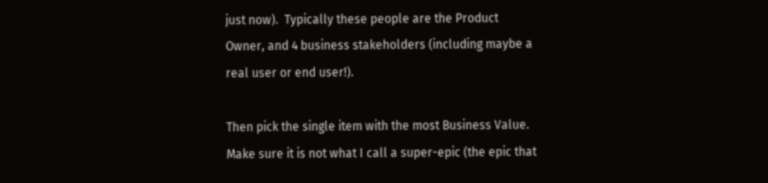just now).  Typically these people are the Product Owner, and 4 business stakeholders (including maybe a real user or end user!).

Then pick the single item with the most Business Value.  Make sure it is not what I call a super-epic (the epic that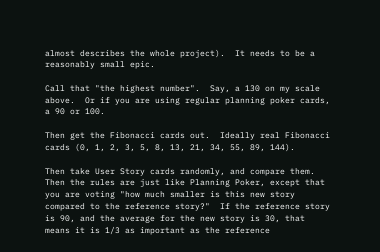almost describes the whole project).  It needs to be a reasonably small epic.

Call that "the highest number".  Say, a 130 on my scale above.  Or if you are using regular planning poker cards, a 90 or 100.

Then get the Fibonacci cards out.  Ideally real Fibonacci cards (0, 1, 2, 3, 5, 8, 13, 21, 34, 55, 89, 144).

Then take User Story cards randomly, and compare them.  Then the rules are just like Planning Poker, except that you are voting "how much smaller is this new story compared to the reference story?"  If the reference story is 90, and the average for the new story is 30, that means it is 1/3 as important as the reference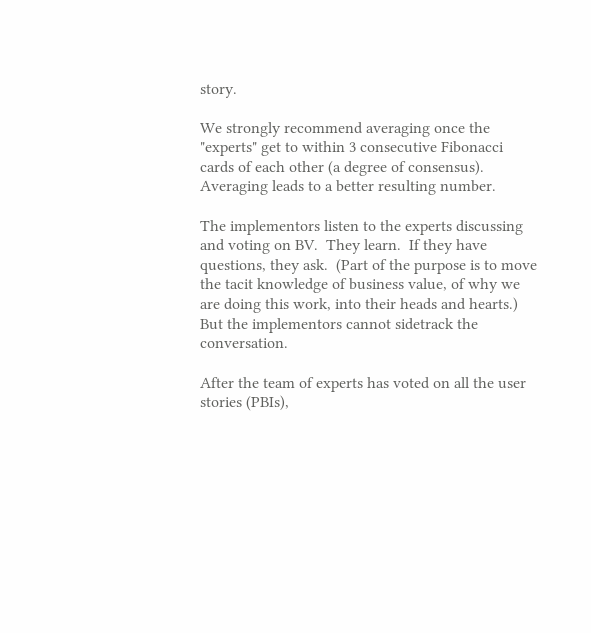story.

We strongly recommend averaging once the "experts" get to within 3 consecutive Fibonacci cards of each other (a degree of consensus).  Averaging leads to a better resulting number.

The implementors listen to the experts discussing and voting on BV.  They learn.  If they have questions, they ask.  (Part of the purpose is to move the tacit knowledge of business value, of why we are doing this work, into their heads and hearts.)  But the implementors cannot sidetrack the conversation.

After the team of experts has voted on all the user stories (PBIs),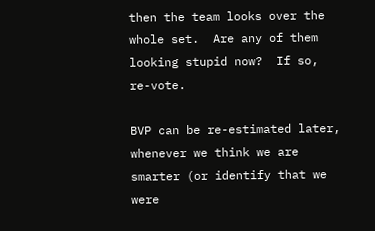then the team looks over the whole set.  Are any of them looking stupid now?  If so, re-vote.

BVP can be re-estimated later, whenever we think we are smarter (or identify that we were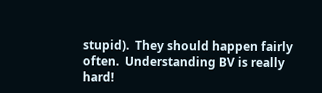stupid).  They should happen fairly often.  Understanding BV is really hard!